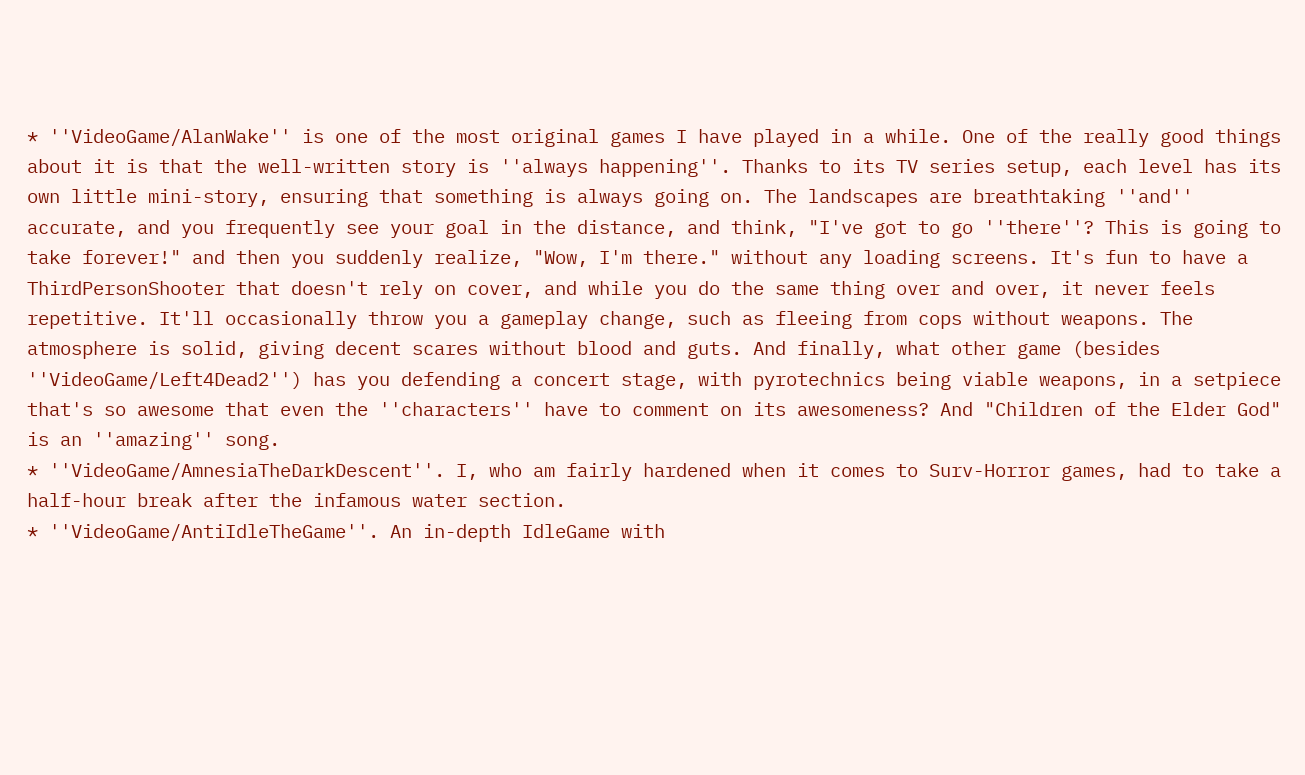* ''VideoGame/AlanWake'' is one of the most original games I have played in a while. One of the really good things about it is that the well-written story is ''always happening''. Thanks to its TV series setup, each level has its own little mini-story, ensuring that something is always going on. The landscapes are breathtaking ''and'' accurate, and you frequently see your goal in the distance, and think, "I've got to go ''there''? This is going to take forever!" and then you suddenly realize, "Wow, I'm there." without any loading screens. It's fun to have a ThirdPersonShooter that doesn't rely on cover, and while you do the same thing over and over, it never feels repetitive. It'll occasionally throw you a gameplay change, such as fleeing from cops without weapons. The atmosphere is solid, giving decent scares without blood and guts. And finally, what other game (besides ''VideoGame/Left4Dead2'') has you defending a concert stage, with pyrotechnics being viable weapons, in a setpiece that's so awesome that even the ''characters'' have to comment on its awesomeness? And "Children of the Elder God" is an ''amazing'' song.
* ''VideoGame/AmnesiaTheDarkDescent''. I, who am fairly hardened when it comes to Surv-Horror games, had to take a half-hour break after the infamous water section.
* ''VideoGame/AntiIdleTheGame''. An in-depth IdleGame with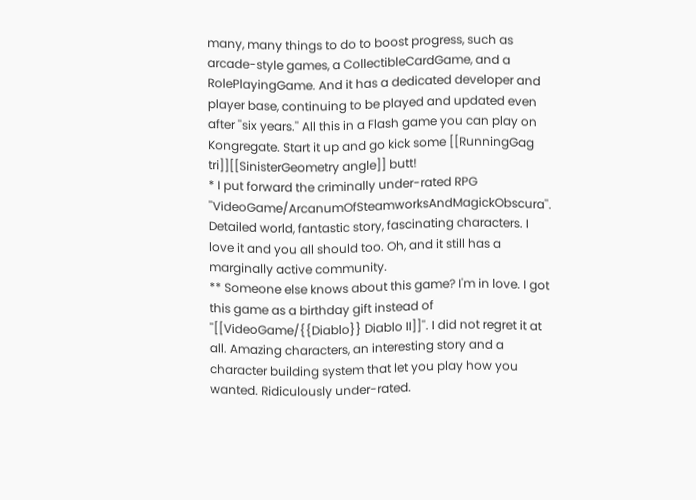many, many things to do to boost progress, such as arcade-style games, a CollectibleCardGame, and a RolePlayingGame. And it has a dedicated developer and player base, continuing to be played and updated even after ''six years.'' All this in a Flash game you can play on Kongregate. Start it up and go kick some [[RunningGag tri]][[SinisterGeometry angle]] butt!
* I put forward the criminally under-rated RPG ''VideoGame/ArcanumOfSteamworksAndMagickObscura''. Detailed world, fantastic story, fascinating characters. I love it and you all should too. Oh, and it still has a marginally active community.
** Someone else knows about this game? I'm in love. I got this game as a birthday gift instead of ''[[VideoGame/{{Diablo}} Diablo II]]''. I did not regret it at all. Amazing characters, an interesting story and a character building system that let you play how you wanted. Ridiculously under-rated.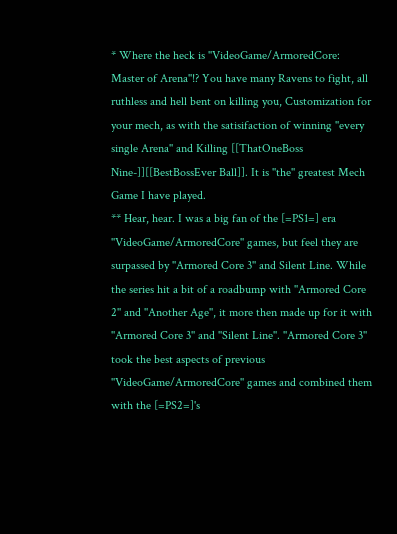* Where the heck is ''VideoGame/ArmoredCore: Master of Arena''!? You have many Ravens to fight, all ruthless and hell bent on killing you, Customization for your mech, as with the satisifaction of winning ''every single Arena'' and Killing [[ThatOneBoss Nine-]][[BestBossEver Ball]]. It is ''the'' greatest Mech Game I have played.
** Hear, hear. I was a big fan of the [=PS1=] era ''VideoGame/ArmoredCore'' games, but feel they are surpassed by ''Armored Core 3'' and Silent Line. While the series hit a bit of a roadbump with ''Armored Core 2'' and ''Another Age'', it more then made up for it with ''Armored Core 3'' and ''Silent Line''. ''Armored Core 3'' took the best aspects of previous ''VideoGame/ArmoredCore'' games and combined them with the [=PS2=]'s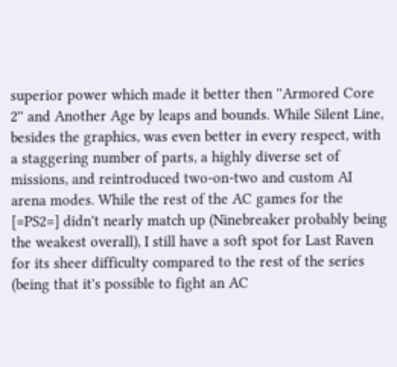superior power which made it better then ''Armored Core 2'' and Another Age by leaps and bounds. While Silent Line, besides the graphics, was even better in every respect, with a staggering number of parts, a highly diverse set of missions, and reintroduced two-on-two and custom AI arena modes. While the rest of the AC games for the [=PS2=] didn't nearly match up (Ninebreaker probably being the weakest overall), I still have a soft spot for Last Raven for its sheer difficulty compared to the rest of the series (being that it's possible to fight an AC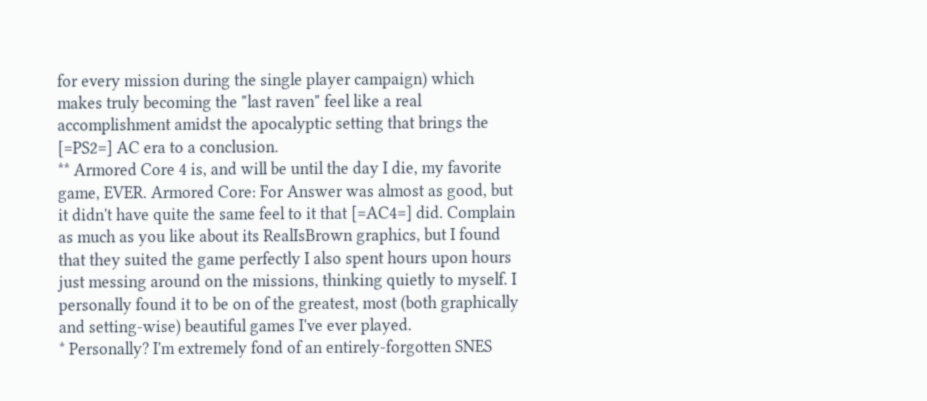for every mission during the single player campaign) which makes truly becoming the "last raven" feel like a real accomplishment amidst the apocalyptic setting that brings the [=PS2=] AC era to a conclusion.
** Armored Core 4 is, and will be until the day I die, my favorite game, EVER. Armored Core: For Answer was almost as good, but it didn't have quite the same feel to it that [=AC4=] did. Complain as much as you like about its RealIsBrown graphics, but I found that they suited the game perfectly I also spent hours upon hours just messing around on the missions, thinking quietly to myself. I personally found it to be on of the greatest, most (both graphically and setting-wise) beautiful games I've ever played.
* Personally? I'm extremely fond of an entirely-forgotten SNES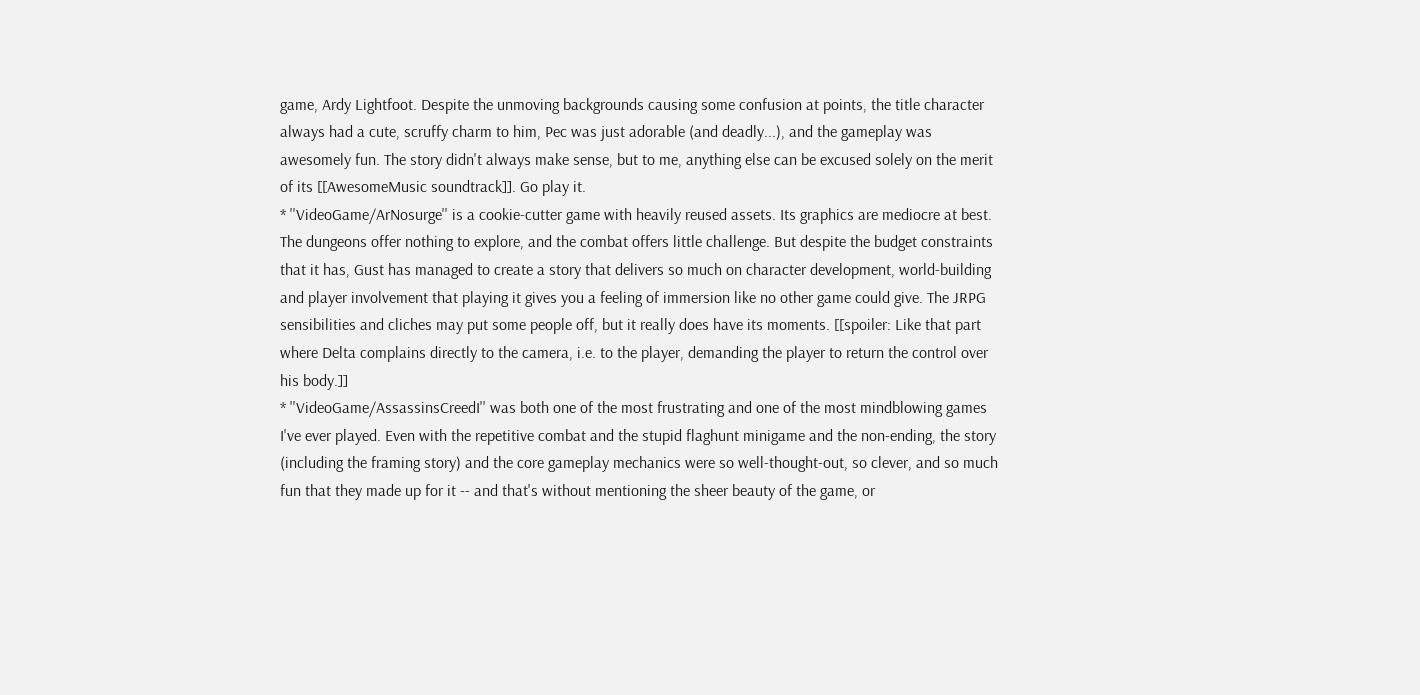game, Ardy Lightfoot. Despite the unmoving backgrounds causing some confusion at points, the title character always had a cute, scruffy charm to him, Pec was just adorable (and deadly...), and the gameplay was awesomely fun. The story didn't always make sense, but to me, anything else can be excused solely on the merit of its [[AwesomeMusic soundtrack]]. Go play it.
* ''VideoGame/ArNosurge'' is a cookie-cutter game with heavily reused assets. Its graphics are mediocre at best. The dungeons offer nothing to explore, and the combat offers little challenge. But despite the budget constraints that it has, Gust has managed to create a story that delivers so much on character development, world-building and player involvement that playing it gives you a feeling of immersion like no other game could give. The JRPG sensibilities and cliches may put some people off, but it really does have its moments. [[spoiler: Like that part where Delta complains directly to the camera, i.e. to the player, demanding the player to return the control over his body.]]
* ''VideoGame/AssassinsCreedI'' was both one of the most frustrating and one of the most mindblowing games I've ever played. Even with the repetitive combat and the stupid flaghunt minigame and the non-ending, the story (including the framing story) and the core gameplay mechanics were so well-thought-out, so clever, and so much fun that they made up for it -- and that's without mentioning the sheer beauty of the game, or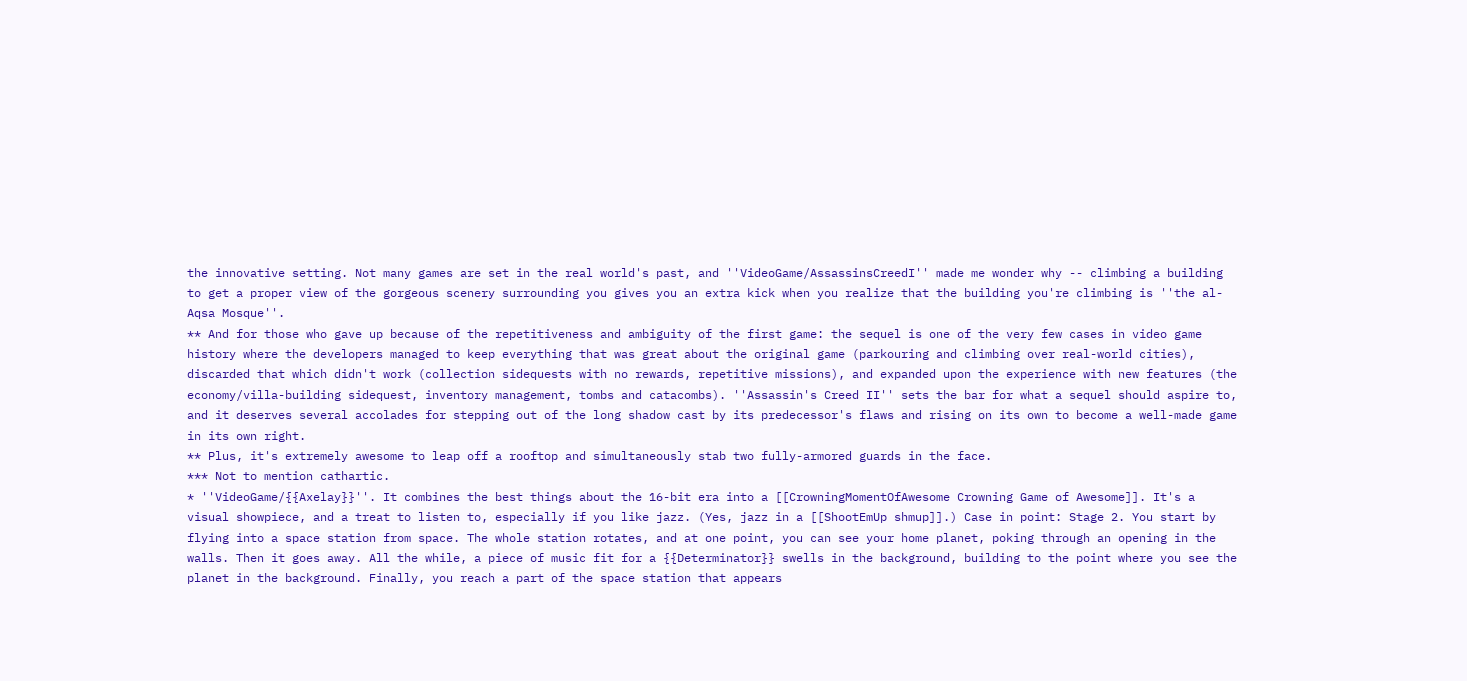the innovative setting. Not many games are set in the real world's past, and ''VideoGame/AssassinsCreedI'' made me wonder why -- climbing a building to get a proper view of the gorgeous scenery surrounding you gives you an extra kick when you realize that the building you're climbing is ''the al-Aqsa Mosque''.
** And for those who gave up because of the repetitiveness and ambiguity of the first game: the sequel is one of the very few cases in video game history where the developers managed to keep everything that was great about the original game (parkouring and climbing over real-world cities), discarded that which didn't work (collection sidequests with no rewards, repetitive missions), and expanded upon the experience with new features (the economy/villa-building sidequest, inventory management, tombs and catacombs). ''Assassin's Creed II'' sets the bar for what a sequel should aspire to, and it deserves several accolades for stepping out of the long shadow cast by its predecessor's flaws and rising on its own to become a well-made game in its own right.
** Plus, it's extremely awesome to leap off a rooftop and simultaneously stab two fully-armored guards in the face.
*** Not to mention cathartic.
* ''VideoGame/{{Axelay}}''. It combines the best things about the 16-bit era into a [[CrowningMomentOfAwesome Crowning Game of Awesome]]. It's a visual showpiece, and a treat to listen to, especially if you like jazz. (Yes, jazz in a [[ShootEmUp shmup]].) Case in point: Stage 2. You start by flying into a space station from space. The whole station rotates, and at one point, you can see your home planet, poking through an opening in the walls. Then it goes away. All the while, a piece of music fit for a {{Determinator}} swells in the background, building to the point where you see the planet in the background. Finally, you reach a part of the space station that appears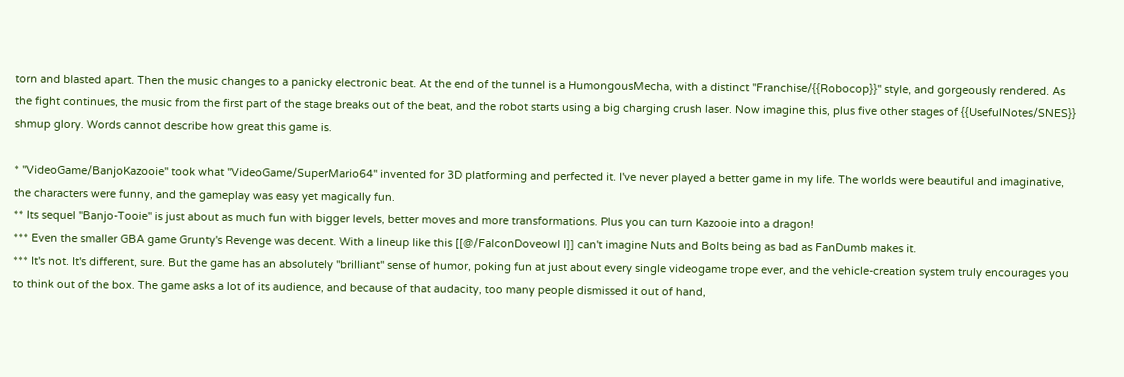torn and blasted apart. Then the music changes to a panicky electronic beat. At the end of the tunnel is a HumongousMecha, with a distinct ''Franchise/{{Robocop}}'' style, and gorgeously rendered. As the fight continues, the music from the first part of the stage breaks out of the beat, and the robot starts using a big charging crush laser. Now imagine this, plus five other stages of {{UsefulNotes/SNES}} shmup glory. Words cannot describe how great this game is.

* ''VideoGame/BanjoKazooie'' took what ''VideoGame/SuperMario64'' invented for 3D platforming and perfected it. I've never played a better game in my life. The worlds were beautiful and imaginative, the characters were funny, and the gameplay was easy yet magically fun.
** Its sequel ''Banjo-Tooie'' is just about as much fun with bigger levels, better moves and more transformations. Plus you can turn Kazooie into a dragon!
*** Even the smaller GBA game Grunty's Revenge was decent. With a lineup like this [[@/FalconDoveowl I]] can't imagine Nuts and Bolts being as bad as FanDumb makes it.
*** It's not. It's different, sure. But the game has an absolutely ''brilliant'' sense of humor, poking fun at just about every single videogame trope ever, and the vehicle-creation system truly encourages you to think out of the box. The game asks a lot of its audience, and because of that audacity, too many people dismissed it out of hand,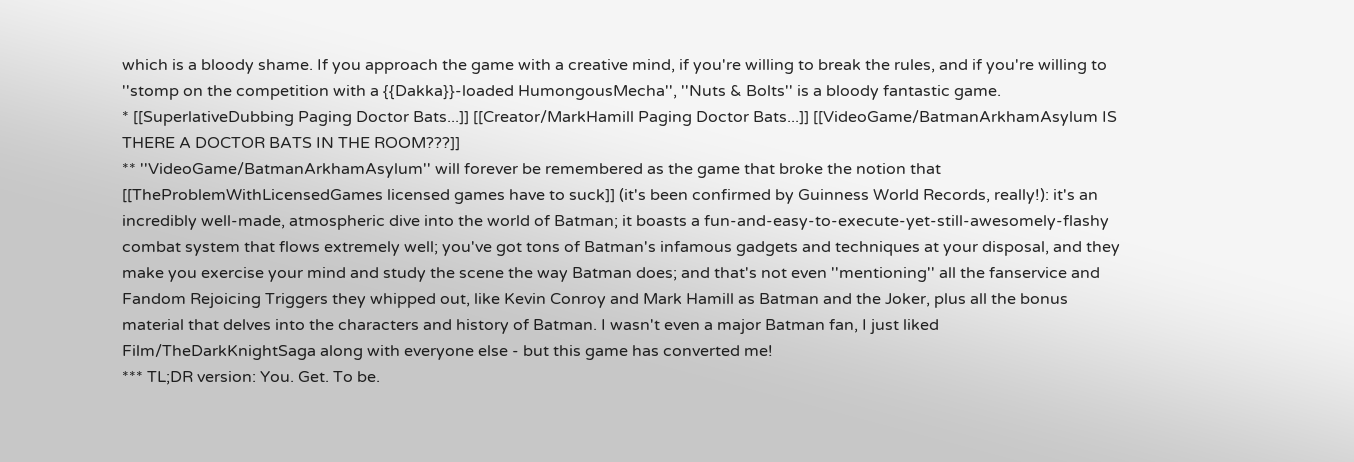which is a bloody shame. If you approach the game with a creative mind, if you're willing to break the rules, and if you're willing to ''stomp on the competition with a {{Dakka}}-loaded HumongousMecha'', ''Nuts & Bolts'' is a bloody fantastic game.
* [[SuperlativeDubbing Paging Doctor Bats...]] [[Creator/MarkHamill Paging Doctor Bats...]] [[VideoGame/BatmanArkhamAsylum IS THERE A DOCTOR BATS IN THE ROOM???]]
** ''VideoGame/BatmanArkhamAsylum'' will forever be remembered as the game that broke the notion that [[TheProblemWithLicensedGames licensed games have to suck]] (it's been confirmed by Guinness World Records, really!): it's an incredibly well-made, atmospheric dive into the world of Batman; it boasts a fun-and-easy-to-execute-yet-still-awesomely-flashy combat system that flows extremely well; you've got tons of Batman's infamous gadgets and techniques at your disposal, and they make you exercise your mind and study the scene the way Batman does; and that's not even ''mentioning'' all the fanservice and Fandom Rejoicing Triggers they whipped out, like Kevin Conroy and Mark Hamill as Batman and the Joker, plus all the bonus material that delves into the characters and history of Batman. I wasn't even a major Batman fan, I just liked Film/TheDarkKnightSaga along with everyone else - but this game has converted me!
*** TL;DR version: You. Get. To be.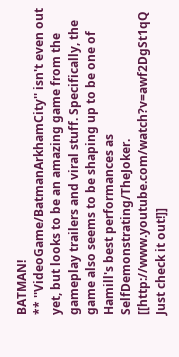BATMAN!
** ''VideoGame/BatmanArkhamCity'' isn't even out yet, but looks to be an amazing game from the gameplay trailers and viral stuff. Specifically, the game also seems to be shaping up to be one of Hamill's best performances as SelfDemonstrating/TheJoker. [[http://www.youtube.com/watch?v=awf2DgSt1qQ Just check it out!]]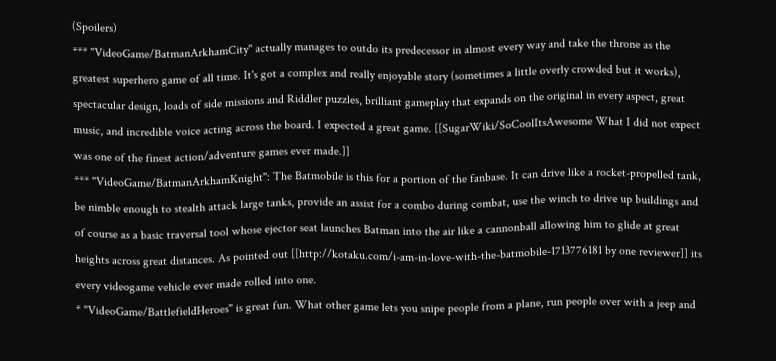(Spoilers)
*** ''VideoGame/BatmanArkhamCity'' actually manages to outdo its predecessor in almost every way and take the throne as the greatest superhero game of all time. It's got a complex and really enjoyable story (sometimes a little overly crowded but it works), spectacular design, loads of side missions and Riddler puzzles, brilliant gameplay that expands on the original in every aspect, great music, and incredible voice acting across the board. I expected a great game. [[SugarWiki/SoCoolItsAwesome What I did not expect was one of the finest action/adventure games ever made.]]
*** ''VideoGame/BatmanArkhamKnight'': The Batmobile is this for a portion of the fanbase. It can drive like a rocket-propelled tank, be nimble enough to stealth attack large tanks, provide an assist for a combo during combat, use the winch to drive up buildings and of course as a basic traversal tool whose ejector seat launches Batman into the air like a cannonball allowing him to glide at great heights across great distances. As pointed out [[http://kotaku.com/i-am-in-love-with-the-batmobile-1713776181 by one reviewer]] its every videogame vehicle ever made rolled into one.
* ''VideoGame/BattlefieldHeroes'' is great fun. What other game lets you snipe people from a plane, run people over with a jeep and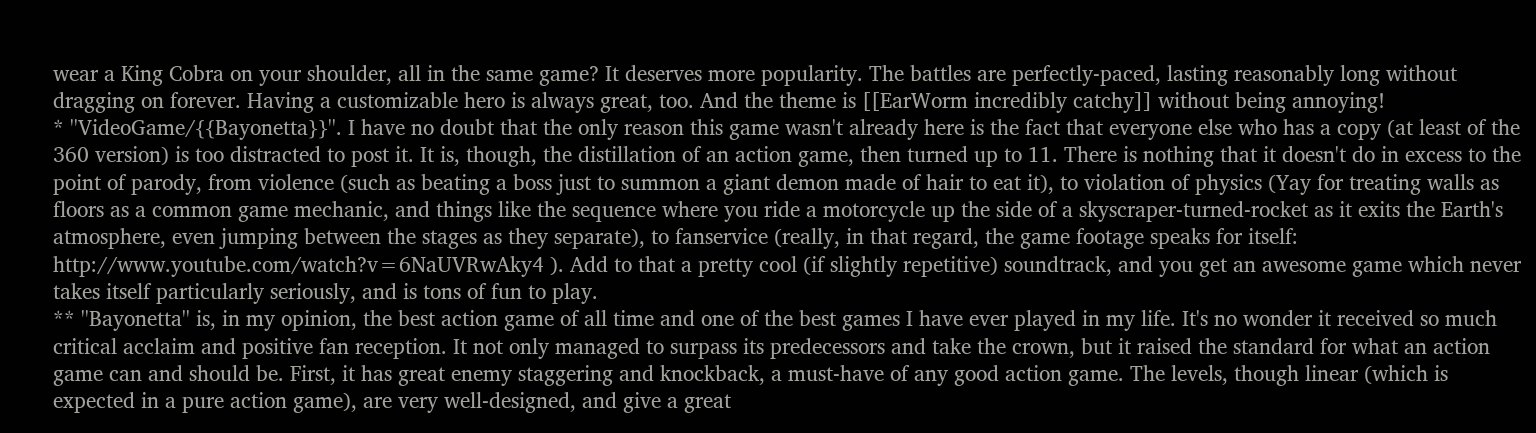wear a King Cobra on your shoulder, all in the same game? It deserves more popularity. The battles are perfectly-paced, lasting reasonably long without dragging on forever. Having a customizable hero is always great, too. And the theme is [[EarWorm incredibly catchy]] without being annoying!
* ''VideoGame/{{Bayonetta}}''. I have no doubt that the only reason this game wasn't already here is the fact that everyone else who has a copy (at least of the 360 version) is too distracted to post it. It is, though, the distillation of an action game, then turned up to 11. There is nothing that it doesn't do in excess to the point of parody, from violence (such as beating a boss just to summon a giant demon made of hair to eat it), to violation of physics (Yay for treating walls as floors as a common game mechanic, and things like the sequence where you ride a motorcycle up the side of a skyscraper-turned-rocket as it exits the Earth's atmosphere, even jumping between the stages as they separate), to fanservice (really, in that regard, the game footage speaks for itself: http://www.youtube.com/watch?v=6NaUVRwAky4 ). Add to that a pretty cool (if slightly repetitive) soundtrack, and you get an awesome game which never takes itself particularly seriously, and is tons of fun to play.
** ''Bayonetta'' is, in my opinion, the best action game of all time and one of the best games I have ever played in my life. It's no wonder it received so much critical acclaim and positive fan reception. It not only managed to surpass its predecessors and take the crown, but it raised the standard for what an action game can and should be. First, it has great enemy staggering and knockback, a must-have of any good action game. The levels, though linear (which is expected in a pure action game), are very well-designed, and give a great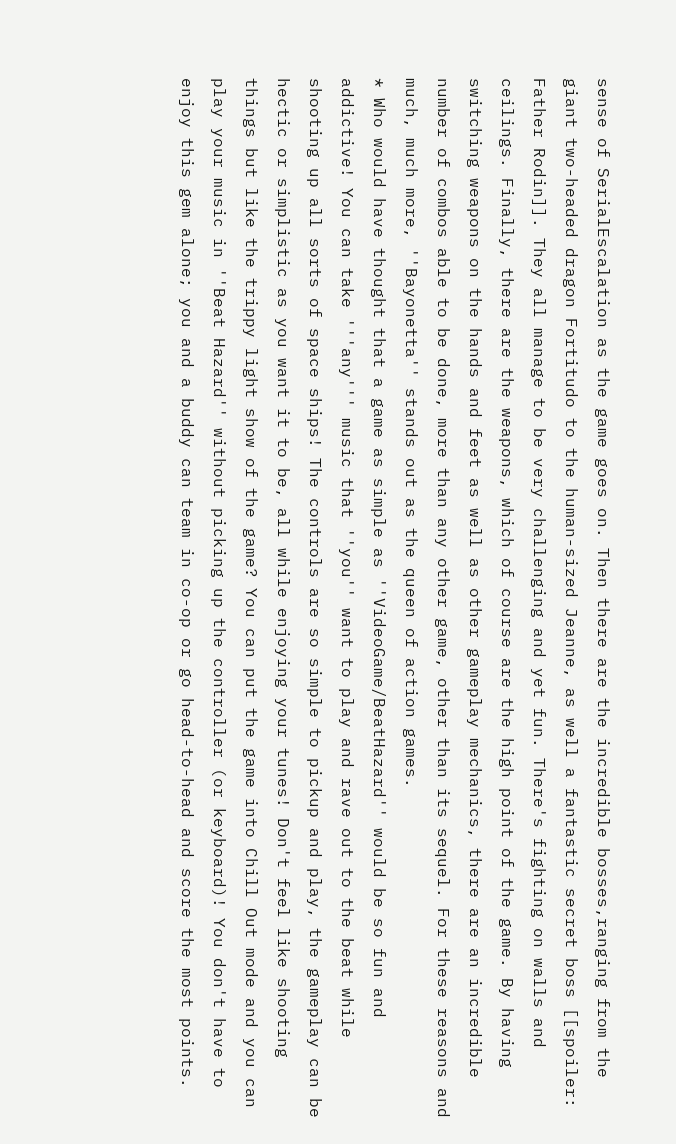sense of SerialEscalation as the game goes on. Then there are the incredible bosses,ranging from the giant two-headed dragon Fortitudo to the human-sized Jeanne, as well a fantastic secret boss [[spoiler: Father Rodin]]. They all manage to be very challenging and yet fun. There's fighting on walls and ceilings. Finally, there are the weapons, which of course are the high point of the game. By having switching weapons on the hands and feet as well as other gameplay mechanics, there are an incredible number of combos able to be done, more than any other game, other than its sequel. For these reasons and much, much more, ''Bayonetta'' stands out as the queen of action games.
* Who would have thought that a game as simple as ''VideoGame/BeatHazard'' would be so fun and addictive! You can take '''any''' music that ''you'' want to play and rave out to the beat while shooting up all sorts of space ships! The controls are so simple to pickup and play, the gameplay can be hectic or simplistic as you want it to be, all while enjoying your tunes! Don't feel like shooting things but like the trippy light show of the game? You can put the game into Chill Out mode and you can play your music in ''Beat Hazard'' without picking up the controller (or keyboard)! You don't have to enjoy this gem alone; you and a buddy can team in co-op or go head-to-head and score the most points.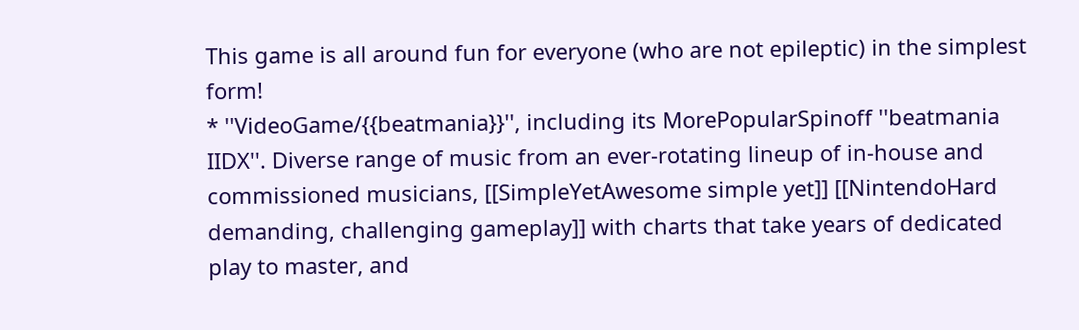This game is all around fun for everyone (who are not epileptic) in the simplest form!
* ''VideoGame/{{beatmania}}'', including its MorePopularSpinoff ''beatmania IIDX''. Diverse range of music from an ever-rotating lineup of in-house and commissioned musicians, [[SimpleYetAwesome simple yet]] [[NintendoHard demanding, challenging gameplay]] with charts that take years of dedicated play to master, and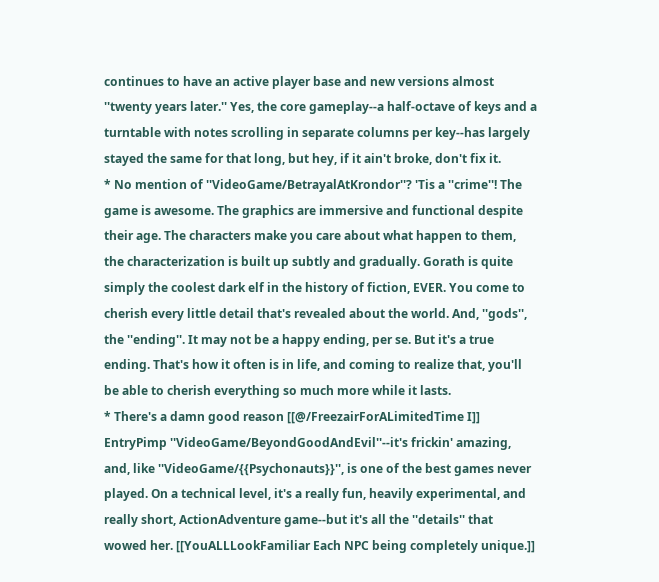continues to have an active player base and new versions almost ''twenty years later.'' Yes, the core gameplay--a half-octave of keys and a turntable with notes scrolling in separate columns per key--has largely stayed the same for that long, but hey, if it ain't broke, don't fix it.
* No mention of ''VideoGame/BetrayalAtKrondor''? 'Tis a ''crime''! The game is awesome. The graphics are immersive and functional despite their age. The characters make you care about what happen to them, the characterization is built up subtly and gradually. Gorath is quite simply the coolest dark elf in the history of fiction, EVER. You come to cherish every little detail that's revealed about the world. And, ''gods'', the ''ending''. It may not be a happy ending, per se. But it's a true ending. That's how it often is in life, and coming to realize that, you'll be able to cherish everything so much more while it lasts.
* There's a damn good reason [[@/FreezairForALimitedTime I]] EntryPimp ''VideoGame/BeyondGoodAndEvil''--it's frickin' amazing, and, like ''VideoGame/{{Psychonauts}}'', is one of the best games never played. On a technical level, it's a really fun, heavily experimental, and really short, ActionAdventure game--but it's all the ''details'' that wowed her. [[YouALLLookFamiliar Each NPC being completely unique.]]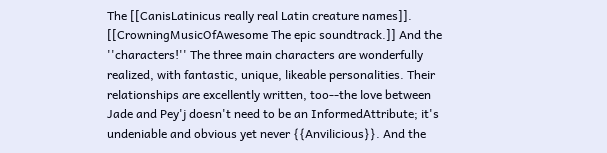The [[CanisLatinicus really real Latin creature names]]. [[CrowningMusicOfAwesome The epic soundtrack.]] And the ''characters!'' The three main characters are wonderfully realized, with fantastic, unique, likeable personalities. Their relationships are excellently written, too--the love between Jade and Pey'j doesn't need to be an InformedAttribute; it's undeniable and obvious yet never {{Anvilicious}}. And the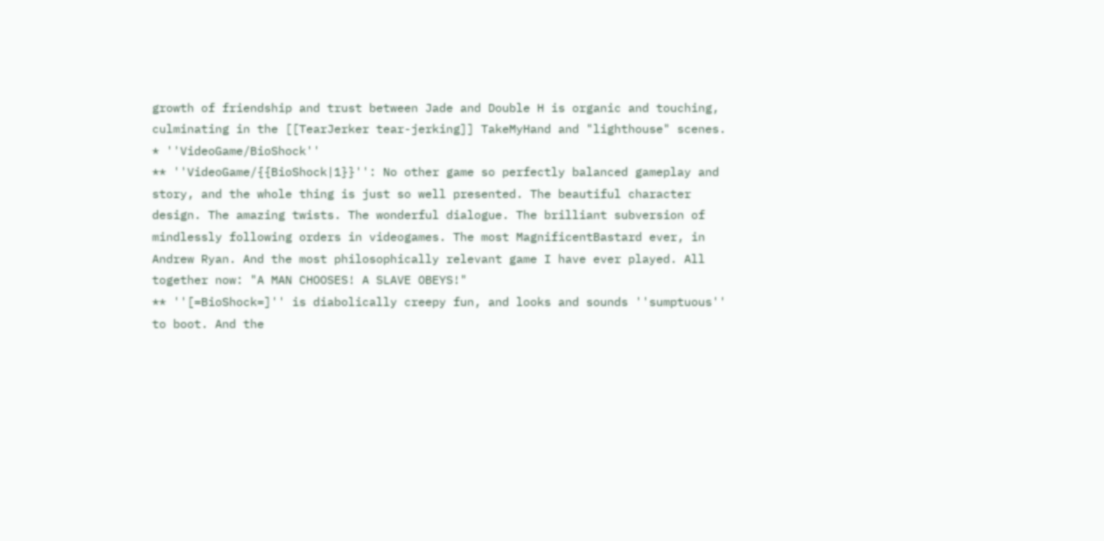growth of friendship and trust between Jade and Double H is organic and touching, culminating in the [[TearJerker tear-jerking]] TakeMyHand and "lighthouse" scenes.
* ''VideoGame/BioShock''
** ''VideoGame/{{BioShock|1}}'': No other game so perfectly balanced gameplay and story, and the whole thing is just so well presented. The beautiful character design. The amazing twists. The wonderful dialogue. The brilliant subversion of mindlessly following orders in videogames. The most MagnificentBastard ever, in Andrew Ryan. And the most philosophically relevant game I have ever played. All together now: "A MAN CHOOSES! A SLAVE OBEYS!"
** ''[=BioShock=]'' is diabolically creepy fun, and looks and sounds ''sumptuous'' to boot. And the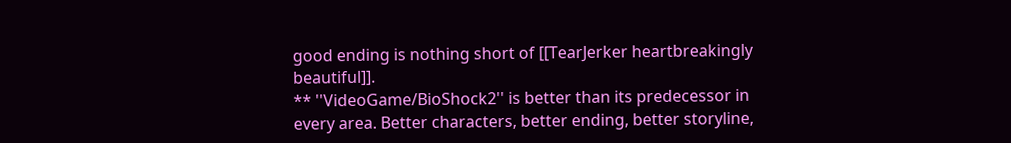good ending is nothing short of [[TearJerker heartbreakingly beautiful]].
** ''VideoGame/BioShock2'' is better than its predecessor in every area. Better characters, better ending, better storyline,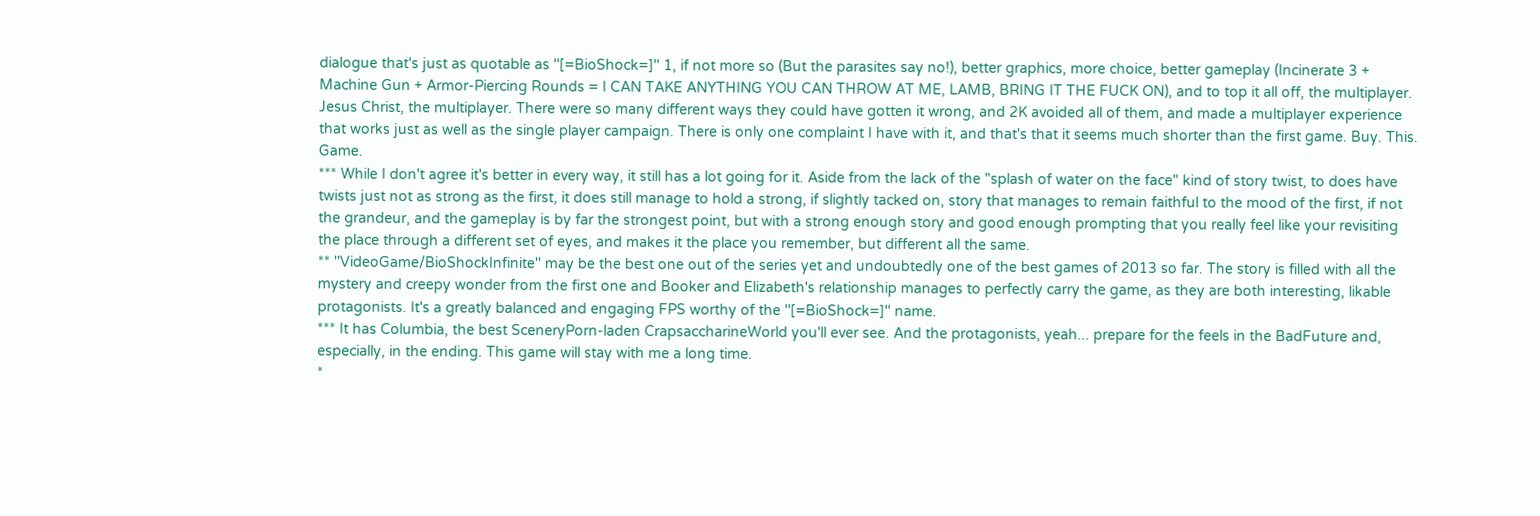dialogue that's just as quotable as ''[=BioShock=]'' 1, if not more so (But the parasites say no!), better graphics, more choice, better gameplay (Incinerate 3 + Machine Gun + Armor-Piercing Rounds = I CAN TAKE ANYTHING YOU CAN THROW AT ME, LAMB, BRING IT THE FUCK ON), and to top it all off, the multiplayer. Jesus Christ, the multiplayer. There were so many different ways they could have gotten it wrong, and 2K avoided all of them, and made a multiplayer experience that works just as well as the single player campaign. There is only one complaint I have with it, and that's that it seems much shorter than the first game. Buy. This. Game.
*** While I don't agree it's better in every way, it still has a lot going for it. Aside from the lack of the "splash of water on the face" kind of story twist, to does have twists just not as strong as the first, it does still manage to hold a strong, if slightly tacked on, story that manages to remain faithful to the mood of the first, if not the grandeur, and the gameplay is by far the strongest point, but with a strong enough story and good enough prompting that you really feel like your revisiting the place through a different set of eyes, and makes it the place you remember, but different all the same.
** ''VideoGame/BioShockInfinite'' may be the best one out of the series yet and undoubtedly one of the best games of 2013 so far. The story is filled with all the mystery and creepy wonder from the first one and Booker and Elizabeth's relationship manages to perfectly carry the game, as they are both interesting, likable protagonists. It's a greatly balanced and engaging FPS worthy of the ''[=BioShock=]'' name.
*** It has Columbia, the best SceneryPorn-laden CrapsaccharineWorld you'll ever see. And the protagonists, yeah... prepare for the feels in the BadFuture and, especially, in the ending. This game will stay with me a long time.
*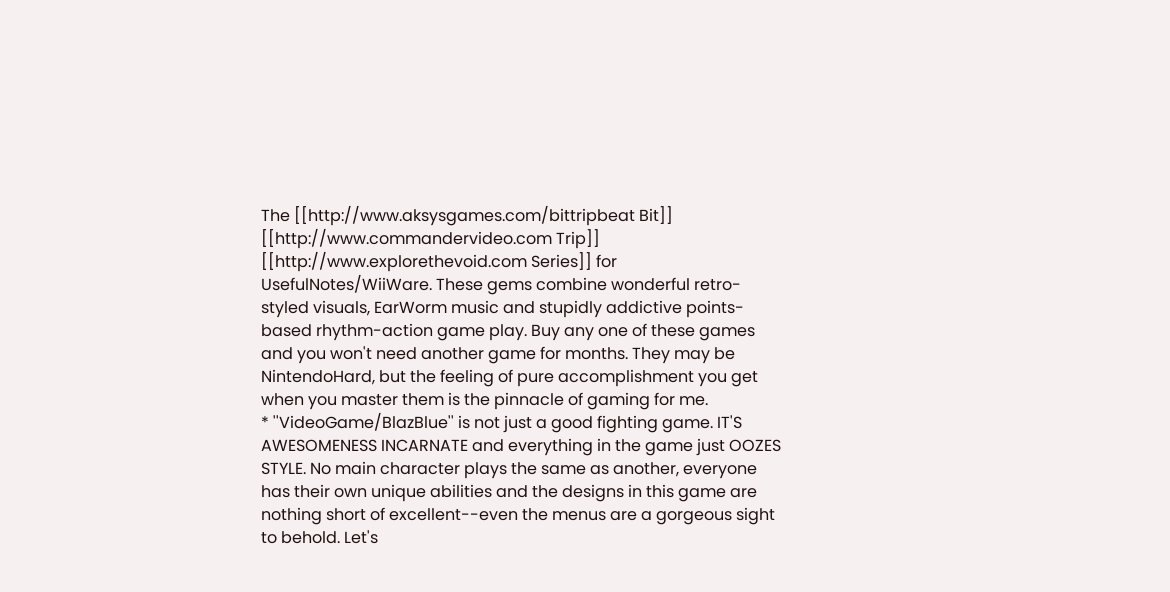The [[http://www.aksysgames.com/bittripbeat Bit]] [[http://www.commandervideo.com Trip]] [[http://www.explorethevoid.com Series]] for UsefulNotes/WiiWare. These gems combine wonderful retro-styled visuals, EarWorm music and stupidly addictive points-based rhythm-action game play. Buy any one of these games and you won't need another game for months. They may be NintendoHard, but the feeling of pure accomplishment you get when you master them is the pinnacle of gaming for me.
* ''VideoGame/BlazBlue'' is not just a good fighting game. IT'S AWESOMENESS INCARNATE and everything in the game just OOZES STYLE. No main character plays the same as another, everyone has their own unique abilities and the designs in this game are nothing short of excellent--even the menus are a gorgeous sight to behold. Let's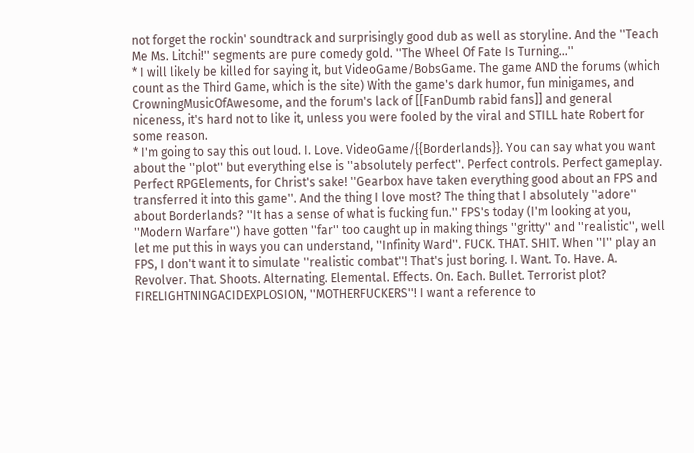not forget the rockin' soundtrack and surprisingly good dub as well as storyline. And the ''Teach Me Ms. Litchi!'' segments are pure comedy gold. ''The Wheel Of Fate Is Turning...''
* I will likely be killed for saying it, but VideoGame/BobsGame. The game AND the forums (which count as the Third Game, which is the site) With the game's dark humor, fun minigames, and CrowningMusicOfAwesome, and the forum's lack of [[FanDumb rabid fans]] and general niceness, it's hard not to like it, unless you were fooled by the viral and STILL hate Robert for some reason.
* I'm going to say this out loud. I. Love. VideoGame/{{Borderlands}}. You can say what you want about the ''plot'' but everything else is ''absolutely perfect''. Perfect controls. Perfect gameplay. Perfect RPGElements, for Christ's sake! ''Gearbox have taken everything good about an FPS and transferred it into this game''. And the thing I love most? The thing that I absolutely ''adore'' about Borderlands? ''It has a sense of what is fucking fun.'' FPS's today (I'm looking at you, ''Modern Warfare'') have gotten ''far'' too caught up in making things ''gritty'' and ''realistic'', well let me put this in ways you can understand, ''Infinity Ward''. FUCK. THAT. SHIT. When ''I'' play an FPS, I don't want it to simulate ''realistic combat''! That's just boring. I. Want. To. Have. A. Revolver. That. Shoots. Alternating. Elemental. Effects. On. Each. Bullet. Terrorist plot? FIRELIGHTNINGACIDEXPLOSION, ''MOTHERFUCKERS''! I want a reference to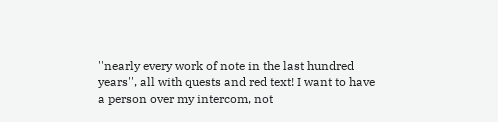''nearly every work of note in the last hundred years'', all with quests and red text! I want to have a person over my intercom, not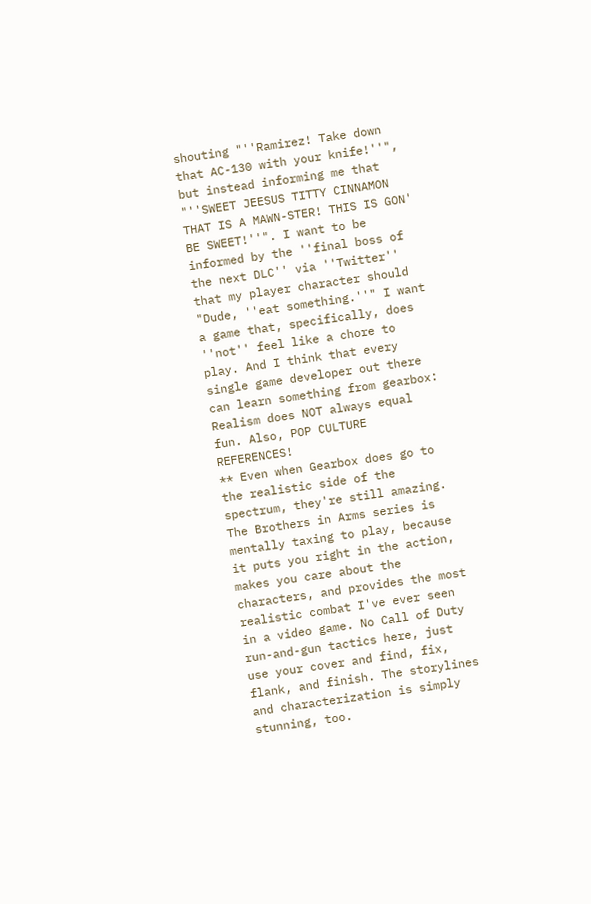shouting "''Ramirez! Take down that AC-130 with your knife!''", but instead informing me that "''SWEET JEESUS TITTY CINNAMON THAT IS A MAWN-STER! THIS IS GON' BE SWEET!''". I want to be informed by the ''final boss of the next DLC'' via ''Twitter'' that my player character should "Dude, ''eat something.''" I want a game that, specifically, does ''not'' feel like a chore to play. And I think that every single game developer out there can learn something from gearbox: Realism does NOT always equal fun. Also, POP CULTURE REFERENCES!
** Even when Gearbox does go to the realistic side of the spectrum, they're still amazing. The Brothers in Arms series is mentally taxing to play, because it puts you right in the action, makes you care about the characters, and provides the most realistic combat I've ever seen in a video game. No Call of Duty run-and-gun tactics here, just use your cover and find, fix, flank, and finish. The storylines and characterization is simply stunning, too.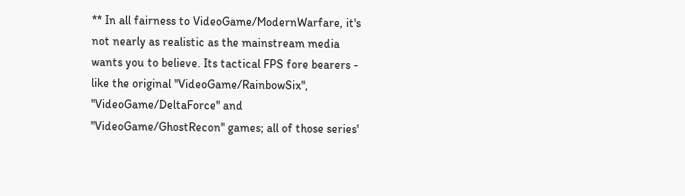** In all fairness to VideoGame/ModernWarfare, it's not nearly as realistic as the mainstream media wants you to believe. Its tactical FPS fore bearers - like the original ''VideoGame/RainbowSix'', ''VideoGame/DeltaForce'' and ''VideoGame/GhostRecon'' games; all of those series'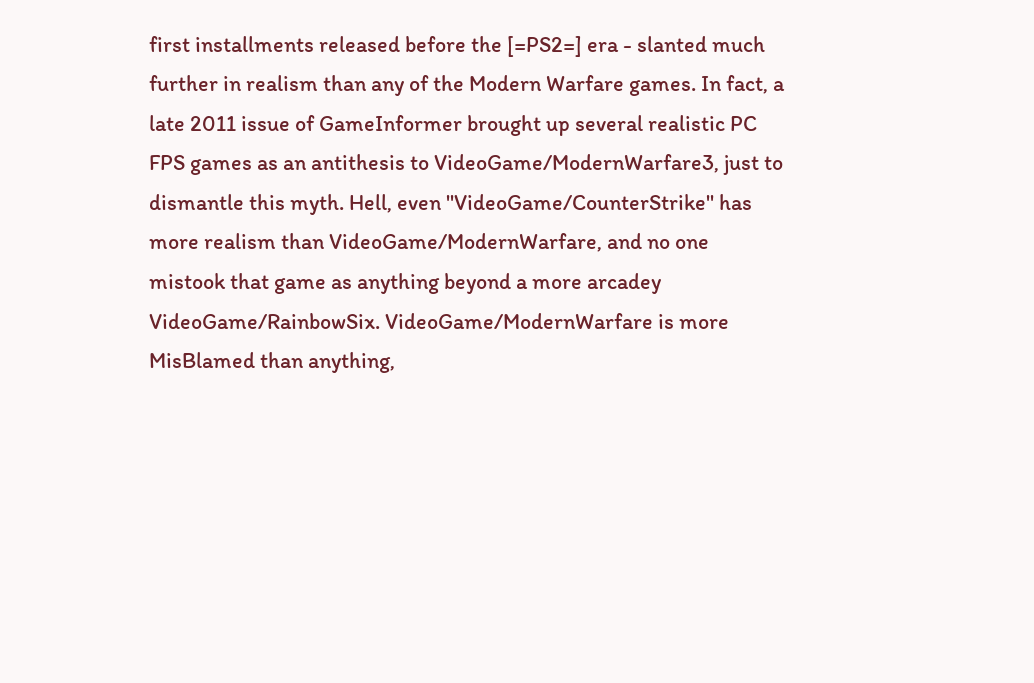first installments released before the [=PS2=] era - slanted much further in realism than any of the Modern Warfare games. In fact, a late 2011 issue of GameInformer brought up several realistic PC FPS games as an antithesis to VideoGame/ModernWarfare3, just to dismantle this myth. Hell, even ''VideoGame/CounterStrike'' has more realism than VideoGame/ModernWarfare, and no one mistook that game as anything beyond a more arcadey VideoGame/RainbowSix. VideoGame/ModernWarfare is more MisBlamed than anything,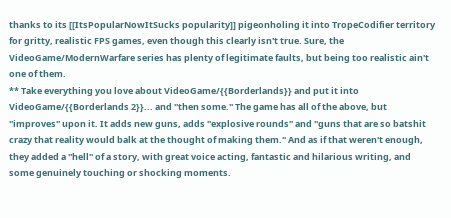thanks to its [[ItsPopularNowItSucks popularity]] pigeonholing it into TropeCodifier territory for gritty, realistic FPS games, even though this clearly isn't true. Sure, the VideoGame/ModernWarfare series has plenty of legitimate faults, but being too realistic ain't one of them.
** Take everything you love about VideoGame/{{Borderlands}} and put it into VideoGame/{{Borderlands 2}}... and ''then some.'' The game has all of the above, but ''improves'' upon it. It adds new guns, adds ''explosive rounds'' and ''guns that are so batshit crazy that reality would balk at the thought of making them.'' And as if that weren't enough, they added a ''hell'' of a story, with great voice acting, fantastic and hilarious writing, and some genuinely touching or shocking moments.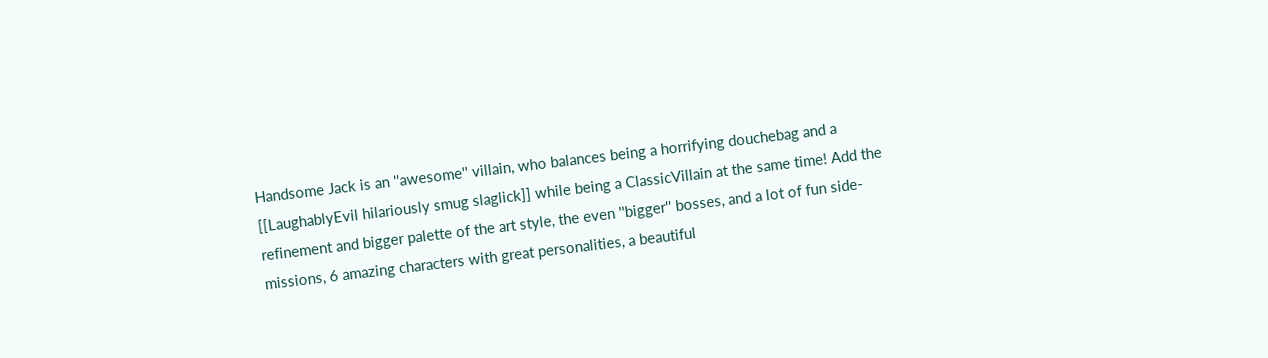Handsome Jack is an ''awesome'' villain, who balances being a horrifying douchebag and a [[LaughablyEvil hilariously smug slaglick]] while being a ClassicVillain at the same time! Add the refinement and bigger palette of the art style, the even ''bigger'' bosses, and a lot of fun side-missions, 6 amazing characters with great personalities, a beautiful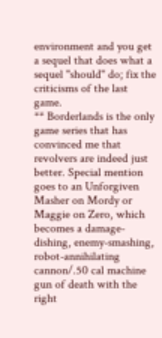environment and you get a sequel that does what a sequel ''should'' do; fix the criticisms of the last game.
** Borderlands is the only game series that has convinced me that revolvers are indeed just better. Special mention goes to an Unforgiven Masher on Mordy or Maggie on Zero, which becomes a damage-dishing, enemy-smashing, robot-annihilating cannon/.50 cal machine gun of death with the right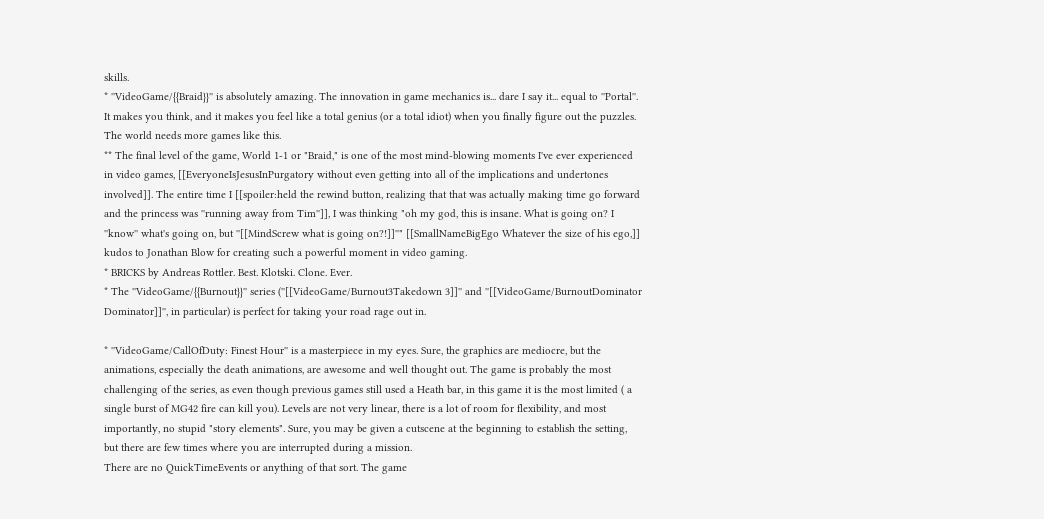skills.
* ''VideoGame/{{Braid}}'' is absolutely amazing. The innovation in game mechanics is... dare I say it... equal to ''Portal''. It makes you think, and it makes you feel like a total genius (or a total idiot) when you finally figure out the puzzles. The world needs more games like this.
** The final level of the game, World 1-1 or "Braid," is one of the most mind-blowing moments I've ever experienced in video games, [[EveryoneIsJesusInPurgatory without even getting into all of the implications and undertones involved]]. The entire time I [[spoiler:held the rewind button, realizing that that was actually making time go forward and the princess was ''running away from Tim'']], I was thinking "oh my god, this is insane. What is going on? I ''know'' what's going on, but ''[[MindScrew what is going on?!]]''" [[SmallNameBigEgo Whatever the size of his ego,]] kudos to Jonathan Blow for creating such a powerful moment in video gaming.
* BRICKS by Andreas Rottler. Best. Klotski. Clone. Ever.
* The ''VideoGame/{{Burnout}}'' series (''[[VideoGame/Burnout3Takedown 3]]'' and ''[[VideoGame/BurnoutDominator Dominator]]'', in particular) is perfect for taking your road rage out in.

* ''VideoGame/CallOfDuty: Finest Hour'' is a masterpiece in my eyes. Sure, the graphics are mediocre, but the animations, especially the death animations, are awesome and well thought out. The game is probably the most challenging of the series, as even though previous games still used a Heath bar, in this game it is the most limited ( a single burst of MG42 fire can kill you). Levels are not very linear, there is a lot of room for flexibility, and most importantly, no stupid "story elements". Sure, you may be given a cutscene at the beginning to establish the setting, but there are few times where you are interrupted during a mission.
There are no QuickTimeEvents or anything of that sort. The game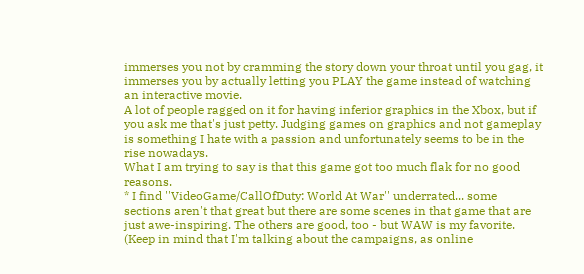immerses you not by cramming the story down your throat until you gag, it immerses you by actually letting you PLAY the game instead of watching an interactive movie.
A lot of people ragged on it for having inferior graphics in the Xbox, but if you ask me that's just petty. Judging games on graphics and not gameplay is something I hate with a passion and unfortunately seems to be in the rise nowadays.
What I am trying to say is that this game got too much flak for no good reasons.
* I find ''VideoGame/CallOfDuty: World At War'' underrated... some sections aren't that great but there are some scenes in that game that are just awe-inspiring. The others are good, too - but WAW is my favorite. (Keep in mind that I'm talking about the campaigns, as online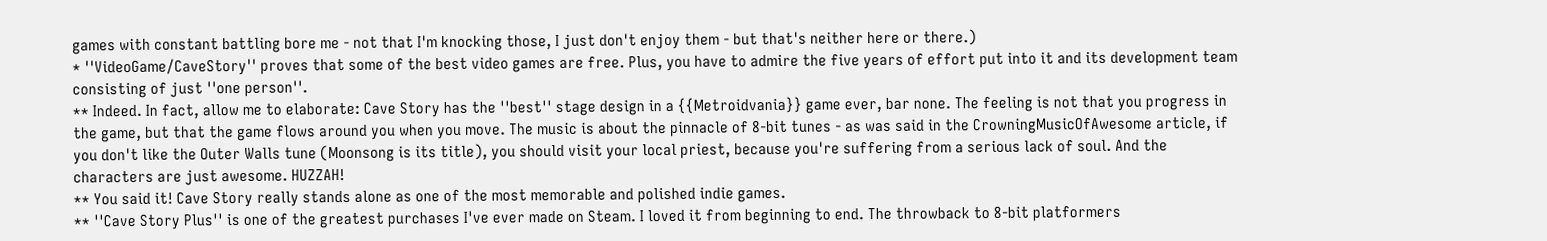games with constant battling bore me - not that I'm knocking those, I just don't enjoy them - but that's neither here or there.)
* ''VideoGame/CaveStory'' proves that some of the best video games are free. Plus, you have to admire the five years of effort put into it and its development team consisting of just ''one person''.
** Indeed. In fact, allow me to elaborate: Cave Story has the ''best'' stage design in a {{Metroidvania}} game ever, bar none. The feeling is not that you progress in the game, but that the game flows around you when you move. The music is about the pinnacle of 8-bit tunes - as was said in the CrowningMusicOfAwesome article, if you don't like the Outer Walls tune (Moonsong is its title), you should visit your local priest, because you're suffering from a serious lack of soul. And the characters are just awesome. HUZZAH!
** You said it! Cave Story really stands alone as one of the most memorable and polished indie games.
** ''Cave Story Plus'' is one of the greatest purchases I've ever made on Steam. I loved it from beginning to end. The throwback to 8-bit platformers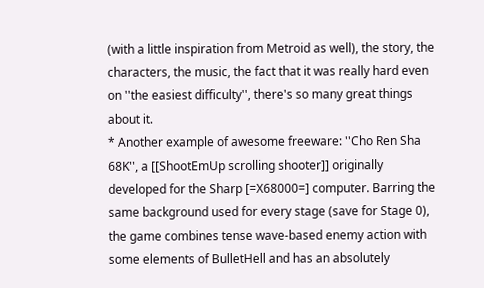(with a little inspiration from Metroid as well), the story, the characters, the music, the fact that it was really hard even on ''the easiest difficulty'', there's so many great things about it.
* Another example of awesome freeware: ''Cho Ren Sha 68K'', a [[ShootEmUp scrolling shooter]] originally developed for the Sharp [=X68000=] computer. Barring the same background used for every stage (save for Stage 0), the game combines tense wave-based enemy action with some elements of BulletHell and has an absolutely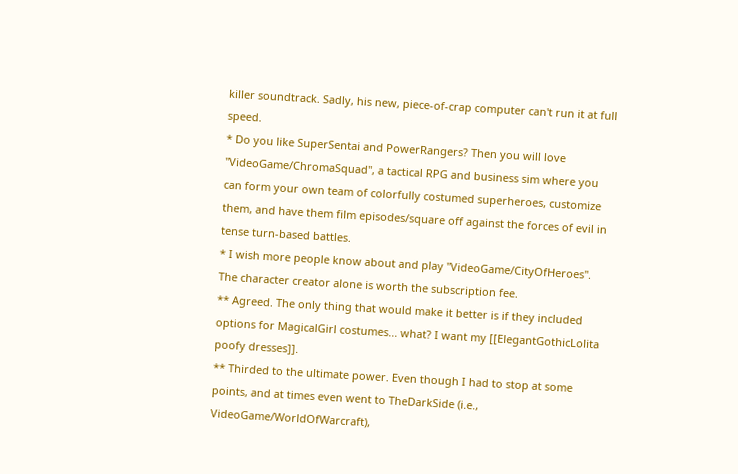killer soundtrack. Sadly, his new, piece-of-crap computer can't run it at full speed.
* Do you like SuperSentai and PowerRangers? Then you will love ''VideoGame/ChromaSquad'', a tactical RPG and business sim where you can form your own team of colorfully costumed superheroes, customize them, and have them film episodes/square off against the forces of evil in tense turn-based battles.
* I wish more people know about and play ''VideoGame/CityOfHeroes''. The character creator alone is worth the subscription fee.
** Agreed. The only thing that would make it better is if they included options for MagicalGirl costumes... what? I want my [[ElegantGothicLolita poofy dresses]].
** Thirded to the ultimate power. Even though I had to stop at some points, and at times even went to TheDarkSide (i.e., VideoGame/WorldOfWarcraft),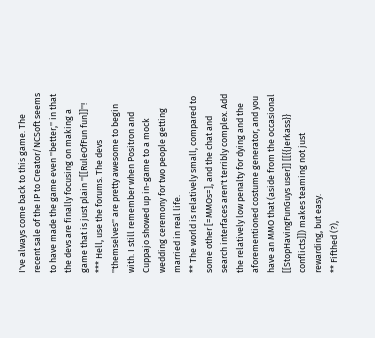I've always come back to this game. The recent sale of the IP to Creator/NCSoft seems to have made the game even ''better,'' in that the devs are finally focusing on making a game that is just plain ''[[RuleOfFun fun]]''!
*** Hell, use the forums. The devs ''themselves'' are pretty awesome to begin with. I still remember when Positron and Cuppajo showed up in-game to a mock wedding ceremony for two people getting married in real life.
** The world is relatively small, compared to some other [=MMOs=], and the chat and search interfaces aren't terribly complex. Add the relatively low penalty for dying and the aforementioned costume generator, and you have an MMO that (aside from the occasional [[StopHavingFunGuys user]] [[{{Jerkass}} conflicts]]) makes teaming not just rewarding, but easy.
** Fifthed (?),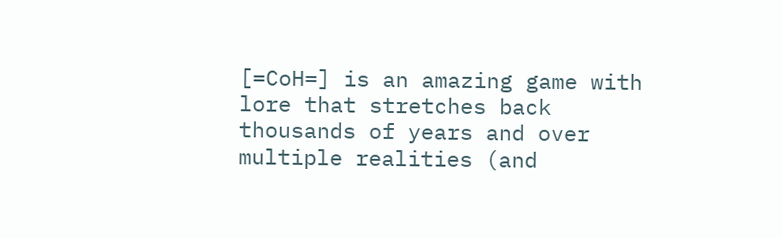[=CoH=] is an amazing game with lore that stretches back thousands of years and over multiple realities (and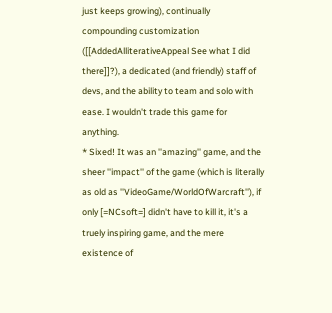just keeps growing), continually compounding customization ([[AddedAlliterativeAppeal See what I did there]]?), a dedicated (and friendly) staff of devs, and the ability to team and solo with ease. I wouldn't trade this game for anything.
* Sixed! It was an ''amazing'' game, and the sheer ''impact'' of the game (which is literally as old as ''VideoGame/WorldOfWarcraft''), if only [=NCsoft=] didn't have to kill it, it's a truely inspiring game, and the mere existence of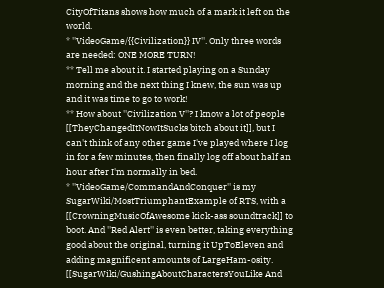CityOfTitans shows how much of a mark it left on the world.
* ''VideoGame/{{Civilization}} IV''. Only three words are needed: ONE MORE TURN!
** Tell me about it. I started playing on a Sunday morning and the next thing I knew, the sun was up and it was time to go to work!
** How about ''Civilization V''? I know a lot of people [[TheyChangedItNowItSucks bitch about it]], but I can't think of any other game I've played where I log in for a few minutes, then finally log off about half an hour after I'm normally in bed.
* ''VideoGame/CommandAndConquer'' is my SugarWiki/MostTriumphantExample of RTS, with a [[CrowningMusicOfAwesome kick-ass soundtrack]] to boot. And ''Red Alert'' is even better, taking everything good about the original, turning it UpToEleven and adding magnificent amounts of LargeHam-osity. [[SugarWiki/GushingAboutCharactersYouLike And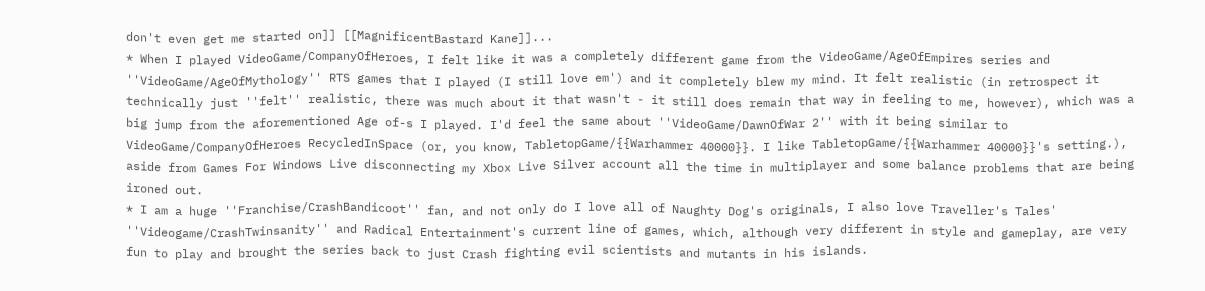don't even get me started on]] [[MagnificentBastard Kane]]...
* When I played VideoGame/CompanyOfHeroes, I felt like it was a completely different game from the VideoGame/AgeOfEmpires series and ''VideoGame/AgeOfMythology'' RTS games that I played (I still love em') and it completely blew my mind. It felt realistic (in retrospect it technically just ''felt'' realistic, there was much about it that wasn't - it still does remain that way in feeling to me, however), which was a big jump from the aforementioned Age of-s I played. I'd feel the same about ''VideoGame/DawnOfWar 2'' with it being similar to VideoGame/CompanyOfHeroes RecycledInSpace (or, you know, TabletopGame/{{Warhammer 40000}}. I like TabletopGame/{{Warhammer 40000}}'s setting.), aside from Games For Windows Live disconnecting my Xbox Live Silver account all the time in multiplayer and some balance problems that are being ironed out.
* I am a huge ''Franchise/CrashBandicoot'' fan, and not only do I love all of Naughty Dog's originals, I also love Traveller's Tales' ''Videogame/CrashTwinsanity'' and Radical Entertainment's current line of games, which, although very different in style and gameplay, are very fun to play and brought the series back to just Crash fighting evil scientists and mutants in his islands.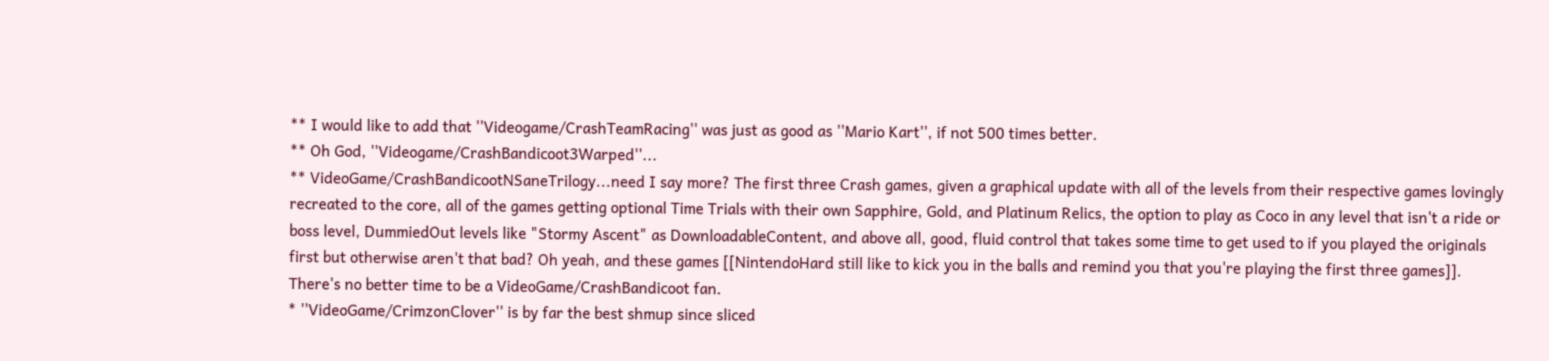** I would like to add that ''Videogame/CrashTeamRacing'' was just as good as ''Mario Kart'', if not 500 times better.
** Oh God, ''Videogame/CrashBandicoot3Warped''...
** VideoGame/CrashBandicootNSaneTrilogy...need I say more? The first three Crash games, given a graphical update with all of the levels from their respective games lovingly recreated to the core, all of the games getting optional Time Trials with their own Sapphire, Gold, and Platinum Relics, the option to play as Coco in any level that isn't a ride or boss level, DummiedOut levels like "Stormy Ascent" as DownloadableContent, and above all, good, fluid control that takes some time to get used to if you played the originals first but otherwise aren't that bad? Oh yeah, and these games [[NintendoHard still like to kick you in the balls and remind you that you're playing the first three games]]. There's no better time to be a VideoGame/CrashBandicoot fan.
* ''VideoGame/CrimzonClover'' is by far the best shmup since sliced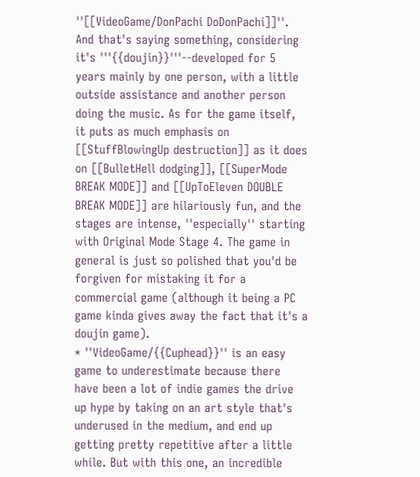''[[VideoGame/DonPachi DoDonPachi]]''. And that's saying something, considering it's '''{{doujin}}'''--developed for 5 years mainly by one person, with a little outside assistance and another person doing the music. As for the game itself, it puts as much emphasis on [[StuffBlowingUp destruction]] as it does on [[BulletHell dodging]], [[SuperMode BREAK MODE]] and [[UpToEleven DOUBLE BREAK MODE]] are hilariously fun, and the stages are intense, ''especially'' starting with Original Mode Stage 4. The game in general is just so polished that you'd be forgiven for mistaking it for a commercial game (although it being a PC game kinda gives away the fact that it's a doujin game).
* ''VideoGame/{{Cuphead}}'' is an easy game to underestimate because there have been a lot of indie games the drive up hype by taking on an art style that's underused in the medium, and end up getting pretty repetitive after a little while. But with this one, an incredible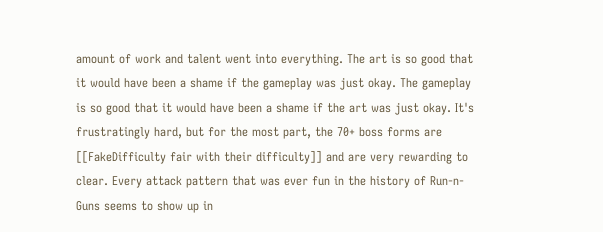amount of work and talent went into everything. The art is so good that it would have been a shame if the gameplay was just okay. The gameplay is so good that it would have been a shame if the art was just okay. It's frustratingly hard, but for the most part, the 70+ boss forms are [[FakeDifficulty fair with their difficulty]] and are very rewarding to clear. Every attack pattern that was ever fun in the history of Run-n-Guns seems to show up in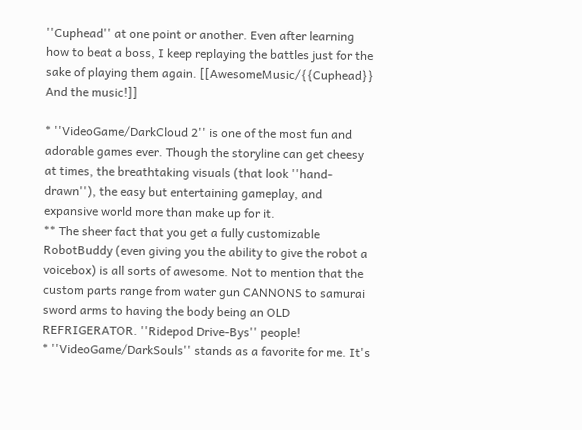''Cuphead'' at one point or another. Even after learning how to beat a boss, I keep replaying the battles just for the sake of playing them again. [[AwesomeMusic/{{Cuphead}} And the music!]]

* ''VideoGame/DarkCloud 2'' is one of the most fun and adorable games ever. Though the storyline can get cheesy at times, the breathtaking visuals (that look ''hand-drawn''), the easy but entertaining gameplay, and expansive world more than make up for it.
** The sheer fact that you get a fully customizable RobotBuddy (even giving you the ability to give the robot a voicebox) is all sorts of awesome. Not to mention that the custom parts range from water gun CANNONS to samurai sword arms to having the body being an OLD REFRIGERATOR. ''Ridepod Drive-Bys'' people!
* ''VideoGame/DarkSouls'' stands as a favorite for me. It's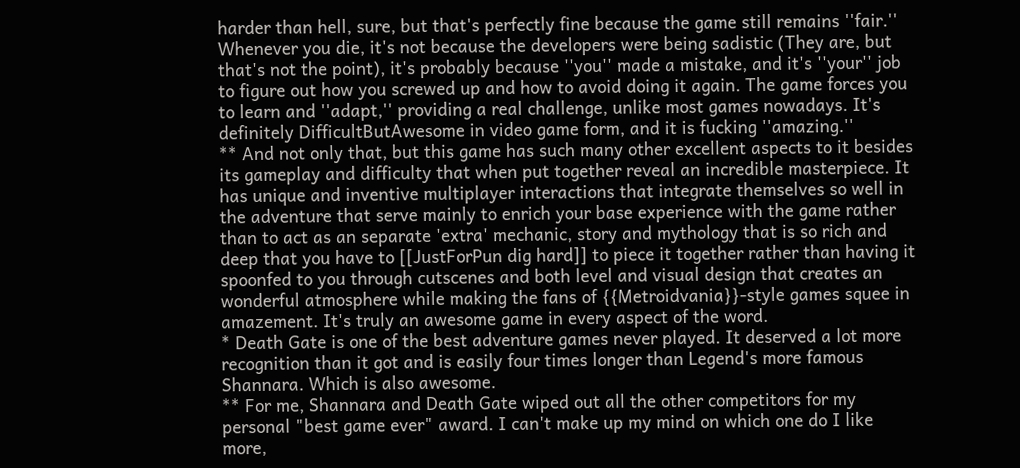harder than hell, sure, but that's perfectly fine because the game still remains ''fair.'' Whenever you die, it's not because the developers were being sadistic (They are, but that's not the point), it's probably because ''you'' made a mistake, and it's ''your'' job to figure out how you screwed up and how to avoid doing it again. The game forces you to learn and ''adapt,'' providing a real challenge, unlike most games nowadays. It's definitely DifficultButAwesome in video game form, and it is fucking ''amazing.''
** And not only that, but this game has such many other excellent aspects to it besides its gameplay and difficulty that when put together reveal an incredible masterpiece. It has unique and inventive multiplayer interactions that integrate themselves so well in the adventure that serve mainly to enrich your base experience with the game rather than to act as an separate 'extra' mechanic, story and mythology that is so rich and deep that you have to [[JustForPun dig hard]] to piece it together rather than having it spoonfed to you through cutscenes and both level and visual design that creates an wonderful atmosphere while making the fans of {{Metroidvania}}-style games squee in amazement. It's truly an awesome game in every aspect of the word.
* Death Gate is one of the best adventure games never played. It deserved a lot more recognition than it got and is easily four times longer than Legend's more famous Shannara. Which is also awesome.
** For me, Shannara and Death Gate wiped out all the other competitors for my personal "best game ever" award. I can't make up my mind on which one do I like more,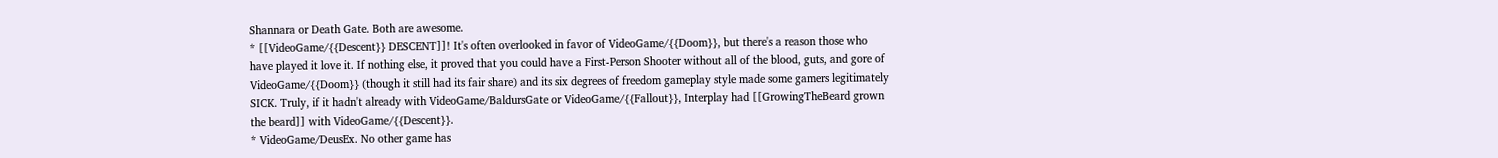Shannara or Death Gate. Both are awesome.
* [[VideoGame/{{Descent}} DESCENT]]! It's often overlooked in favor of VideoGame/{{Doom}}, but there's a reason those who have played it love it. If nothing else, it proved that you could have a First-Person Shooter without all of the blood, guts, and gore of VideoGame/{{Doom}} (though it still had its fair share) and its six degrees of freedom gameplay style made some gamers legitimately SICK. Truly, if it hadn't already with VideoGame/BaldursGate or VideoGame/{{Fallout}}, Interplay had [[GrowingTheBeard grown the beard]] with VideoGame/{{Descent}}.
* VideoGame/DeusEx. No other game has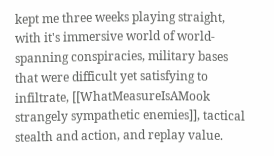kept me three weeks playing straight, with it's immersive world of world-spanning conspiracies, military bases that were difficult yet satisfying to infiltrate, [[WhatMeasureIsAMook strangely sympathetic enemies]], tactical stealth and action, and replay value.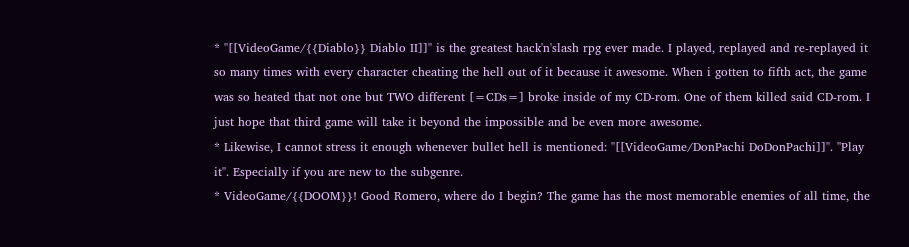* ''[[VideoGame/{{Diablo}} Diablo II]]'' is the greatest hack'n'slash rpg ever made. I played, replayed and re-replayed it so many times with every character cheating the hell out of it because it awesome. When i gotten to fifth act, the game was so heated that not one but TWO different [=CDs=] broke inside of my CD-rom. One of them killed said CD-rom. I just hope that third game will take it beyond the impossible and be even more awesome.
* Likewise, I cannot stress it enough whenever bullet hell is mentioned: ''[[VideoGame/DonPachi DoDonPachi]]''. ''Play it''. Especially if you are new to the subgenre.
* VideoGame/{{DOOM}}! Good Romero, where do I begin? The game has the most memorable enemies of all time, the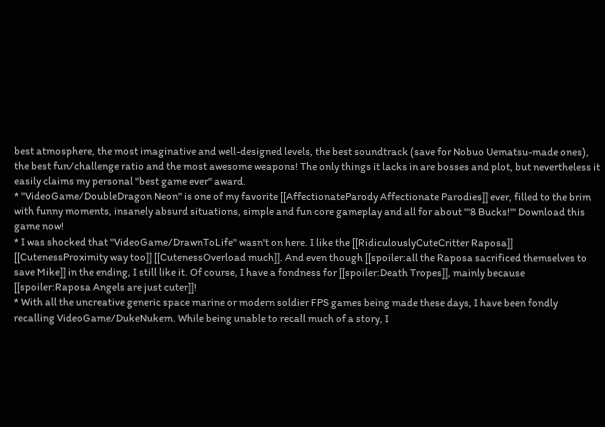best atmosphere, the most imaginative and well-designed levels, the best soundtrack (save for Nobuo Uematsu-made ones), the best fun/challenge ratio and the most awesome weapons! The only things it lacks in are bosses and plot, but nevertheless it easily claims my personal "best game ever" award.
* ''VideoGame/DoubleDragon Neon'' is one of my favorite [[AffectionateParody Affectionate Parodies]] ever, filled to the brim with funny moments, insanely absurd situations, simple and fun core gameplay and all for about '''8 Bucks!''' Download this game now!
* I was shocked that ''VideoGame/DrawnToLife'' wasn't on here. I like the [[RidiculouslyCuteCritter Raposa]] [[CutenessProximity way too]] [[CutenessOverload much]]. And even though [[spoiler:all the Raposa sacrificed themselves to save Mike]] in the ending, I still like it. Of course, I have a fondness for [[spoiler:Death Tropes]], mainly because [[spoiler:Raposa Angels are just cuter]]!
* With all the uncreative generic space marine or modern soldier FPS games being made these days, I have been fondly recalling VideoGame/DukeNukem. While being unable to recall much of a story, I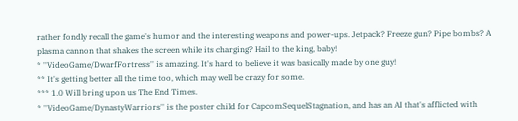rather fondly recall the game's humor and the interesting weapons and power-ups. Jetpack? Freeze gun? Pipe bombs? A plasma cannon that shakes the screen while its charging? Hail to the king, baby!
* ''VideoGame/DwarfFortress'' is amazing. It's hard to believe it was basically made by one guy!
** It's getting better all the time too, which may well be crazy for some.
*** 1.0 Will bring upon us The End Times.
* ''VideoGame/DynastyWarriors'' is the poster child for CapcomSequelStagnation, and has an AI that's afflicted with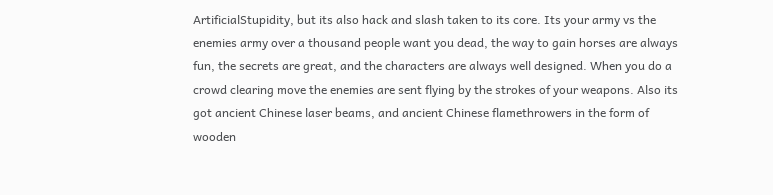ArtificialStupidity, but its also hack and slash taken to its core. Its your army vs the enemies army over a thousand people want you dead, the way to gain horses are always fun, the secrets are great, and the characters are always well designed. When you do a crowd clearing move the enemies are sent flying by the strokes of your weapons. Also its got ancient Chinese laser beams, and ancient Chinese flamethrowers in the form of wooden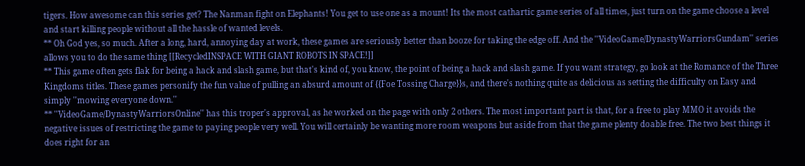tigers. How awesome can this series get? The Nanman fight on Elephants! You get to use one as a mount! Its the most cathartic game series of all times, just turn on the game choose a level and start killing people without all the hassle of wanted levels.
** Oh God yes, so much. After a long, hard, annoying day at work, these games are seriously better than booze for taking the edge off. And the ''VideoGame/DynastyWarriorsGundam'' series allows you to do the same thing [[RecycledINSPACE WITH GIANT ROBOTS IN SPACE!]]
** This game often gets flak for being a hack and slash game, but that's kind of, you know, the point of being a hack and slash game. If you want strategy, go look at the Romance of the Three Kingdoms titles. These games personify the fun value of pulling an absurd amount of {{Foe Tossing Charge}}s, and there's nothing quite as delicious as setting the difficulty on Easy and simply ''mowing everyone down.''
** ''VideoGame/DynastyWarriorsOnline'' has this troper's approval, as he worked on the page with only 2 others. The most important part is that, for a free to play MMO it avoids the negative issues of restricting the game to paying people very well. You will certainly be wanting more room weapons but aside from that the game plenty doable free. The two best things it does right for an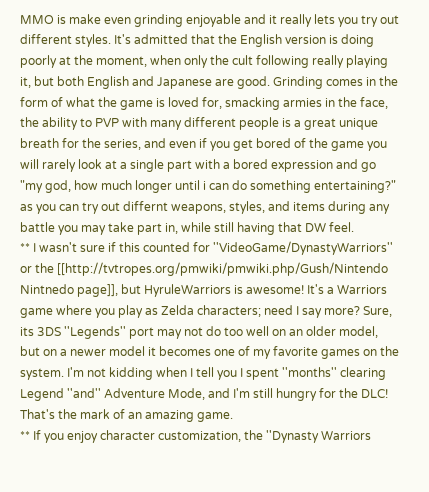MMO is make even grinding enjoyable and it really lets you try out different styles. It's admitted that the English version is doing poorly at the moment, when only the cult following really playing it, but both English and Japanese are good. Grinding comes in the form of what the game is loved for, smacking armies in the face, the ability to PVP with many different people is a great unique breath for the series, and even if you get bored of the game you will rarely look at a single part with a bored expression and go "my god, how much longer until i can do something entertaining?" as you can try out differnt weapons, styles, and items during any battle you may take part in, while still having that DW feel.
** I wasn't sure if this counted for ''VideoGame/DynastyWarriors'' or the [[http://tvtropes.org/pmwiki/pmwiki.php/Gush/Nintendo Nintnedo page]], but HyruleWarriors is awesome! It's a Warriors game where you play as Zelda characters; need I say more? Sure, its 3DS ''Legends'' port may not do too well on an older model, but on a newer model it becomes one of my favorite games on the system. I'm not kidding when I tell you I spent ''months'' clearing Legend ''and'' Adventure Mode, and I'm still hungry for the DLC! That's the mark of an amazing game.
** If you enjoy character customization, the ''Dynasty Warriors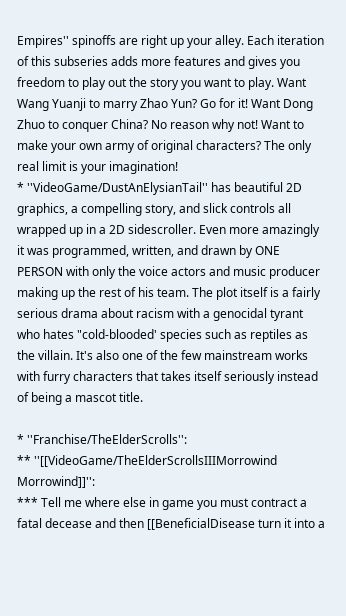Empires'' spinoffs are right up your alley. Each iteration of this subseries adds more features and gives you freedom to play out the story you want to play. Want Wang Yuanji to marry Zhao Yun? Go for it! Want Dong Zhuo to conquer China? No reason why not! Want to make your own army of original characters? The only real limit is your imagination!
* ''VideoGame/DustAnElysianTail'' has beautiful 2D graphics, a compelling story, and slick controls all wrapped up in a 2D sidescroller. Even more amazingly it was programmed, written, and drawn by ONE PERSON with only the voice actors and music producer making up the rest of his team. The plot itself is a fairly serious drama about racism with a genocidal tyrant who hates "cold-blooded' species such as reptiles as the villain. It's also one of the few mainstream works with furry characters that takes itself seriously instead of being a mascot title.

* ''Franchise/TheElderScrolls'':
** ''[[VideoGame/TheElderScrollsIIIMorrowind Morrowind]]'':
*** Tell me where else in game you must contract a fatal decease and then [[BeneficialDisease turn it into a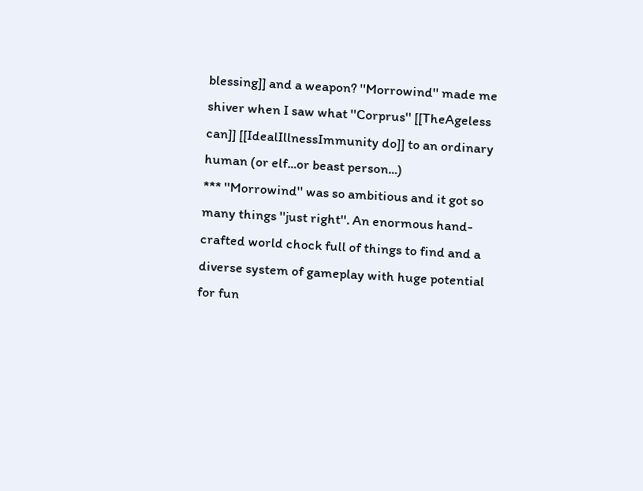blessing]] and a weapon? ''Morrowind'' made me shiver when I saw what ''Corprus'' [[TheAgeless can]] [[IdealIllnessImmunity do]] to an ordinary human (or elf...or beast person...)
*** ''Morrowind'' was so ambitious and it got so many things ''just right''. An enormous hand-crafted world chock full of things to find and a diverse system of gameplay with huge potential for fun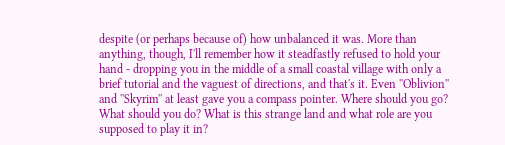despite (or perhaps because of) how unbalanced it was. More than anything, though, I'll remember how it steadfastly refused to hold your hand - dropping you in the middle of a small coastal village with only a brief tutorial and the vaguest of directions, and that's it. Even ''Oblivion'' and ''Skyrim'' at least gave you a compass pointer. Where should you go? What should you do? What is this strange land and what role are you supposed to play it in?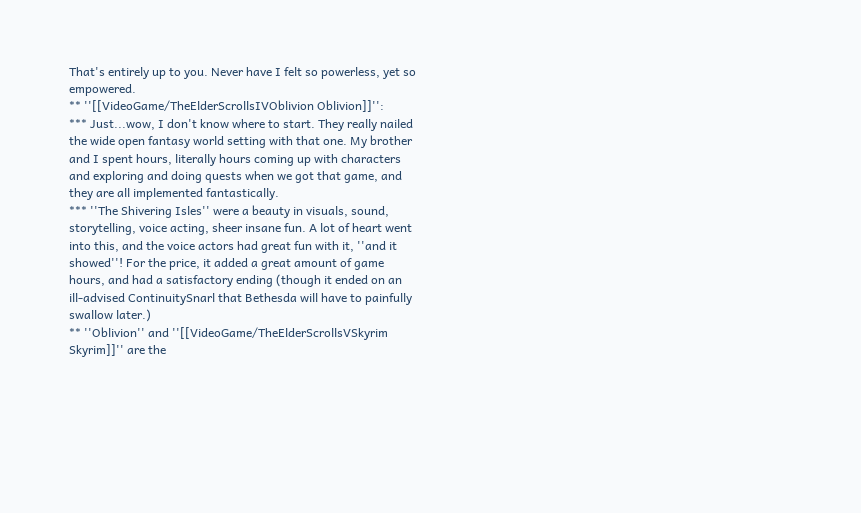That's entirely up to you. Never have I felt so powerless, yet so empowered.
** ''[[VideoGame/TheElderScrollsIVOblivion Oblivion]]'':
*** Just...wow, I don't know where to start. They really nailed the wide open fantasy world setting with that one. My brother and I spent hours, literally hours coming up with characters and exploring and doing quests when we got that game, and they are all implemented fantastically.
*** ''The Shivering Isles'' were a beauty in visuals, sound, storytelling, voice acting, sheer insane fun. A lot of heart went into this, and the voice actors had great fun with it, ''and it showed''! For the price, it added a great amount of game hours, and had a satisfactory ending (though it ended on an ill-advised ContinuitySnarl that Bethesda will have to painfully swallow later.)
** ''Oblivion'' and ''[[VideoGame/TheElderScrollsVSkyrim Skyrim]]'' are the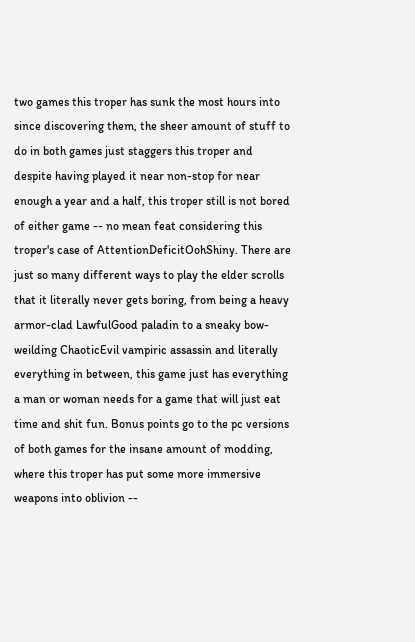two games this troper has sunk the most hours into since discovering them, the sheer amount of stuff to do in both games just staggers this troper and despite having played it near non-stop for near enough a year and a half, this troper still is not bored of either game -- no mean feat considering this troper's case of AttentionDeficitOohShiny. There are just so many different ways to play the elder scrolls that it literally never gets boring, from being a heavy armor-clad LawfulGood paladin to a sneaky bow-weilding ChaoticEvil vampiric assassin and literally everything in between, this game just has everything a man or woman needs for a game that will just eat time and shit fun. Bonus points go to the pc versions of both games for the insane amount of modding, where this troper has put some more immersive weapons into oblivion --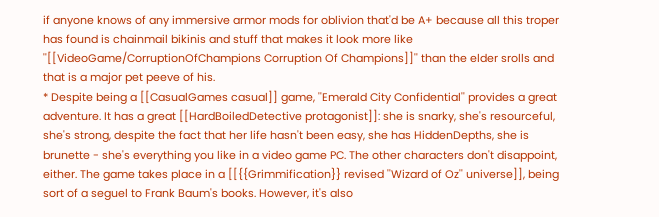if anyone knows of any immersive armor mods for oblivion that'd be A+ because all this troper has found is chainmail bikinis and stuff that makes it look more like ''[[VideoGame/CorruptionOfChampions Corruption Of Champions]]'' than the elder srolls and that is a major pet peeve of his.
* Despite being a [[CasualGames casual]] game, ''Emerald City Confidential'' provides a great adventure. It has a great [[HardBoiledDetective protagonist]]: she is snarky, she's resourceful, she's strong, despite the fact that her life hasn't been easy, she has HiddenDepths, she is brunette - she's everything you like in a video game PC. The other characters don't disappoint, either. The game takes place in a [[{{Grimmification}} revised ''Wizard of Oz'' universe]], being sort of a seguel to Frank Baum's books. However, it's also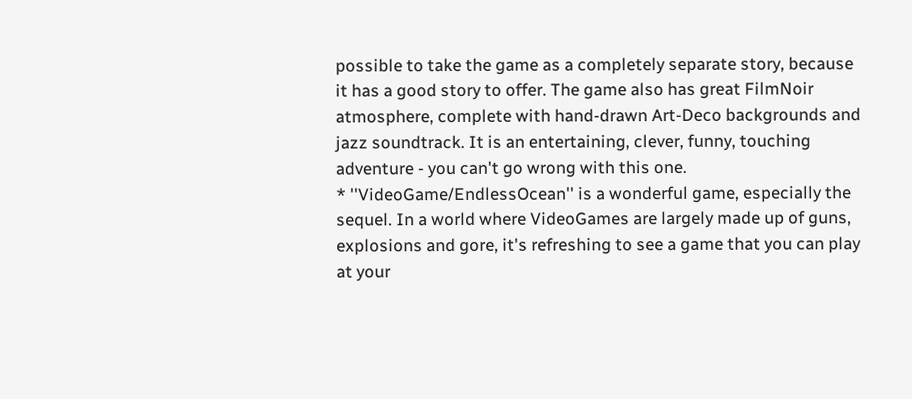possible to take the game as a completely separate story, because it has a good story to offer. The game also has great FilmNoir atmosphere, complete with hand-drawn Art-Deco backgrounds and jazz soundtrack. It is an entertaining, clever, funny, touching adventure - you can't go wrong with this one.
* ''VideoGame/EndlessOcean'' is a wonderful game, especially the sequel. In a world where VideoGames are largely made up of guns, explosions and gore, it's refreshing to see a game that you can play at your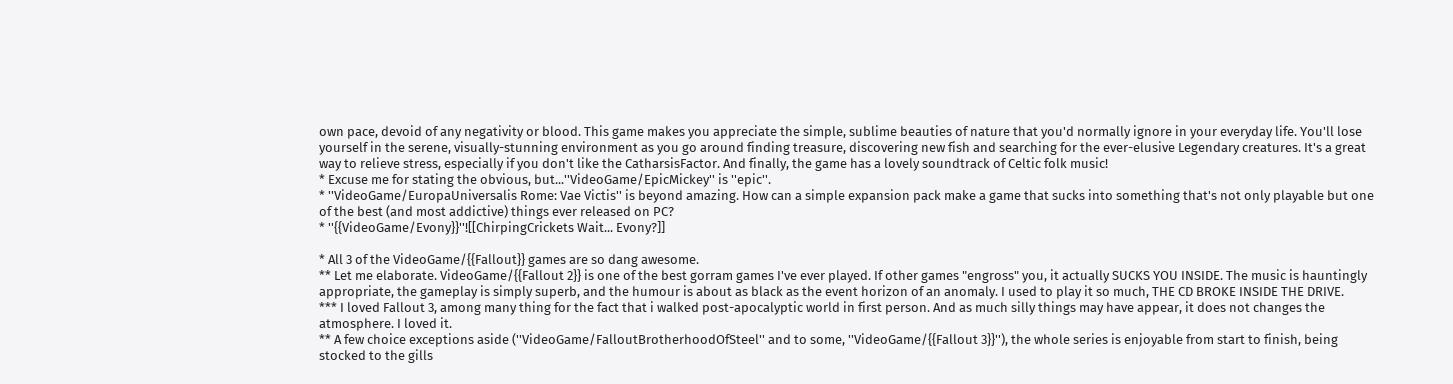own pace, devoid of any negativity or blood. This game makes you appreciate the simple, sublime beauties of nature that you'd normally ignore in your everyday life. You'll lose yourself in the serene, visually-stunning environment as you go around finding treasure, discovering new fish and searching for the ever-elusive Legendary creatures. It's a great way to relieve stress, especially if you don't like the CatharsisFactor. And finally, the game has a lovely soundtrack of Celtic folk music!
* Excuse me for stating the obvious, but...''VideoGame/EpicMickey'' is ''epic''.
* ''VideoGame/EuropaUniversalis Rome: Vae Victis'' is beyond amazing. How can a simple expansion pack make a game that sucks into something that's not only playable but one of the best (and most addictive) things ever released on PC?
* ''{{VideoGame/Evony}}''![[ChirpingCrickets Wait... Evony?]]

* All 3 of the VideoGame/{{Fallout}} games are so dang awesome.
** Let me elaborate. VideoGame/{{Fallout 2}} is one of the best gorram games I've ever played. If other games "engross" you, it actually SUCKS YOU INSIDE. The music is hauntingly appropriate, the gameplay is simply superb, and the humour is about as black as the event horizon of an anomaly. I used to play it so much, THE CD BROKE INSIDE THE DRIVE.
*** I loved Fallout 3, among many thing for the fact that i walked post-apocalyptic world in first person. And as much silly things may have appear, it does not changes the atmosphere. I loved it.
** A few choice exceptions aside (''VideoGame/FalloutBrotherhoodOfSteel'' and to some, ''VideoGame/{{Fallout 3}}''), the whole series is enjoyable from start to finish, being stocked to the gills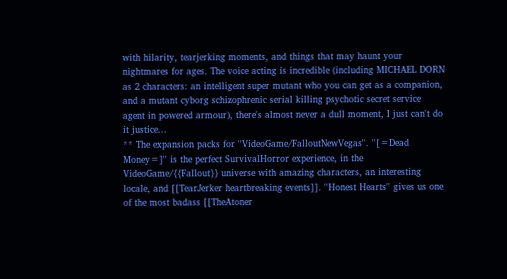with hilarity, tearjerking moments, and things that may haunt your nightmares for ages. The voice acting is incredible (including MICHAEL DORN as 2 characters: an intelligent super mutant who you can get as a companion, and a mutant cyborg schizophrenic serial killing psychotic secret service agent in powered armour), there's almost never a dull moment, I just can't do it justice...
** The expansion packs for ''VideoGame/FalloutNewVegas''. ''[=Dead Money=]'' is the perfect SurvivalHorror experience, in the VideoGame/{{Fallout}} universe with amazing characters, an interesting locale, and [[TearJerker heartbreaking events]]. ''Honest Hearts'' gives us one of the most badass [[TheAtoner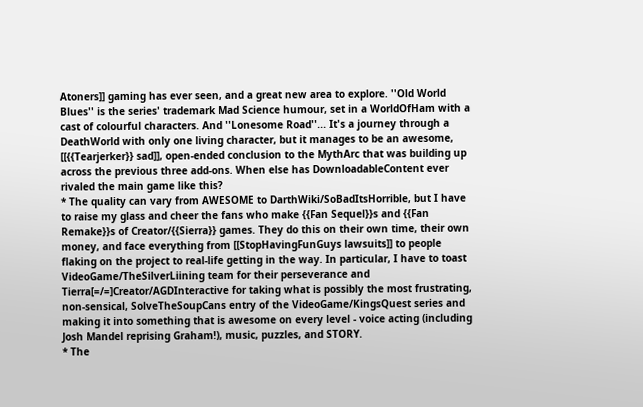Atoners]] gaming has ever seen, and a great new area to explore. ''Old World Blues'' is the series' trademark Mad Science humour, set in a WorldOfHam with a cast of colourful characters. And ''Lonesome Road''... It's a journey through a DeathWorld with only one living character, but it manages to be an awesome, [[{{Tearjerker}} sad]], open-ended conclusion to the MythArc that was building up across the previous three add-ons. When else has DownloadableContent ever rivaled the main game like this?
* The quality can vary from AWESOME to DarthWiki/SoBadItsHorrible, but I have to raise my glass and cheer the fans who make {{Fan Sequel}}s and {{Fan Remake}}s of Creator/{{Sierra}} games. They do this on their own time, their own money, and face everything from [[StopHavingFunGuys lawsuits]] to people flaking on the project to real-life getting in the way. In particular, I have to toast VideoGame/TheSilverLiining team for their perseverance and Tierra[=/=]Creator/AGDInteractive for taking what is possibly the most frustrating, non-sensical, SolveTheSoupCans entry of the VideoGame/KingsQuest series and making it into something that is awesome on every level - voice acting (including Josh Mandel reprising Graham!), music, puzzles, and STORY.
* The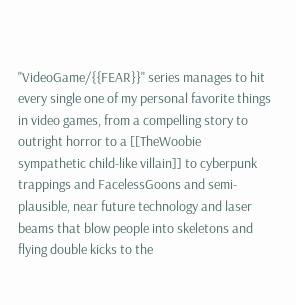''VideoGame/{{FEAR}}'' series manages to hit every single one of my personal favorite things in video games, from a compelling story to outright horror to a [[TheWoobie sympathetic child-like villain]] to cyberpunk trappings and FacelessGoons and semi-plausible, near future technology and laser beams that blow people into skeletons and flying double kicks to the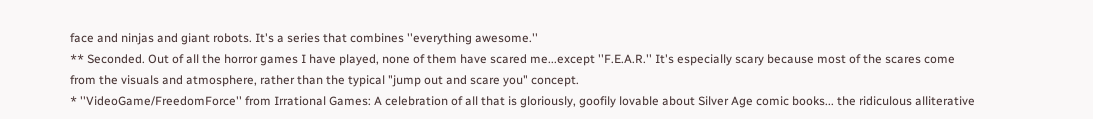face and ninjas and giant robots. It's a series that combines ''everything awesome.''
** Seconded. Out of all the horror games I have played, none of them have scared me...except ''F.E.A.R.'' It's especially scary because most of the scares come from the visuals and atmosphere, rather than the typical "jump out and scare you" concept.
* ''VideoGame/FreedomForce'' from Irrational Games: A celebration of all that is gloriously, goofily lovable about Silver Age comic books... the ridiculous alliterative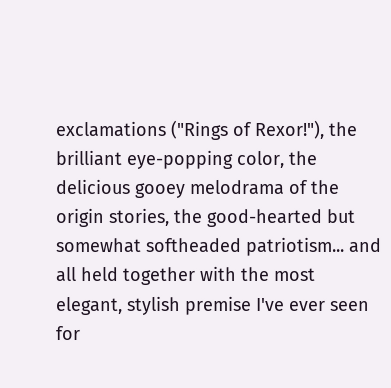exclamations ("Rings of Rexor!"), the brilliant eye-popping color, the delicious gooey melodrama of the origin stories, the good-hearted but somewhat softheaded patriotism... and all held together with the most elegant, stylish premise I've ever seen for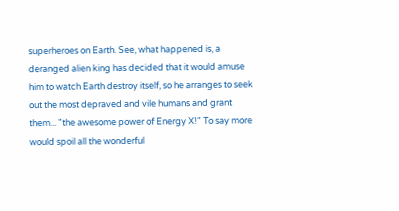superheroes on Earth. See, what happened is, a deranged alien king has decided that it would amuse him to watch Earth destroy itself, so he arranges to seek out the most depraved and vile humans and grant them... "the awesome power of Energy X!" To say more would spoil all the wonderful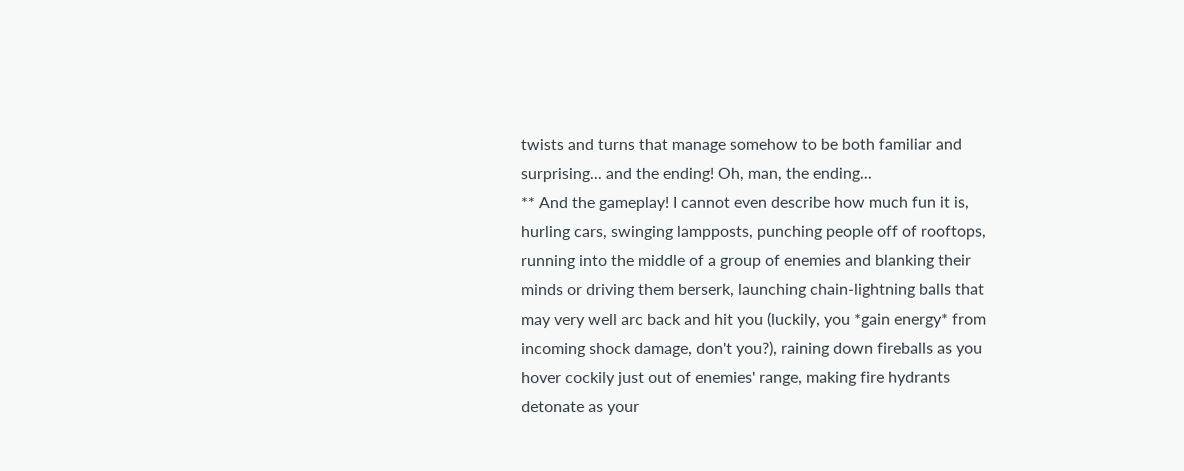twists and turns that manage somehow to be both familiar and surprising... and the ending! Oh, man, the ending...
** And the gameplay! I cannot even describe how much fun it is, hurling cars, swinging lampposts, punching people off of rooftops, running into the middle of a group of enemies and blanking their minds or driving them berserk, launching chain-lightning balls that may very well arc back and hit you (luckily, you *gain energy* from incoming shock damage, don't you?), raining down fireballs as you hover cockily just out of enemies' range, making fire hydrants detonate as your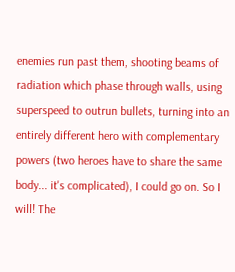enemies run past them, shooting beams of radiation which phase through walls, using superspeed to outrun bullets, turning into an entirely different hero with complementary powers (two heroes have to share the same body... it's complicated), I could go on. So I will! The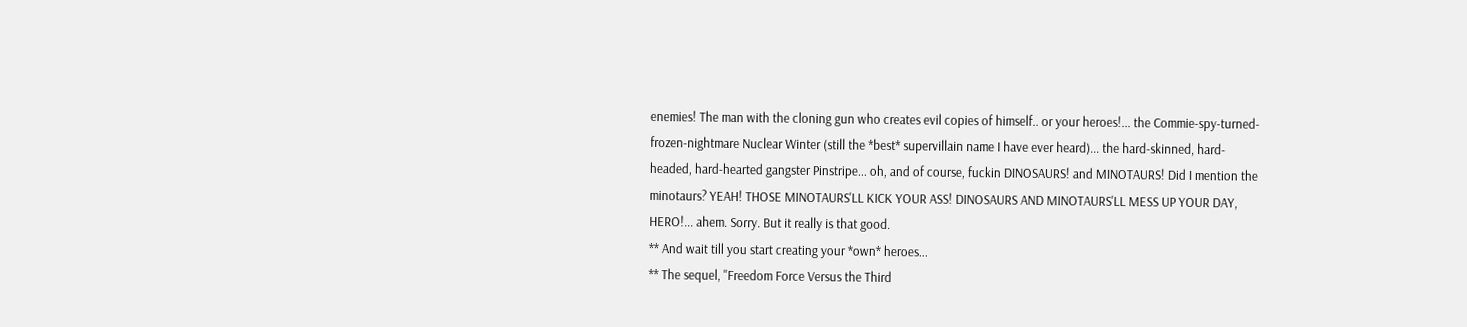enemies! The man with the cloning gun who creates evil copies of himself.. or your heroes!... the Commie-spy-turned-frozen-nightmare Nuclear Winter (still the *best* supervillain name I have ever heard)... the hard-skinned, hard-headed, hard-hearted gangster Pinstripe... oh, and of course, fuckin DINOSAURS! and MINOTAURS! Did I mention the minotaurs? YEAH! THOSE MINOTAURS'LL KICK YOUR ASS! DINOSAURS AND MINOTAURS'LL MESS UP YOUR DAY, HERO!... ahem. Sorry. But it really is that good.
** And wait till you start creating your *own* heroes...
** The sequel, ''Freedom Force Versus the Third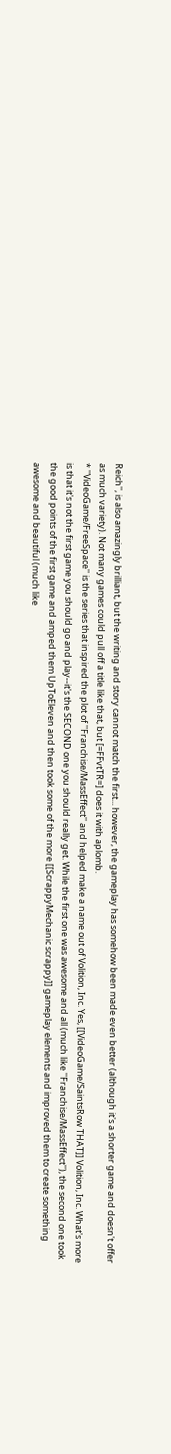Reich'', is also amazingly brilliant, but the writing and story cannot match the first... however, the gameplay has somehow been made even better (although it's a shorter game and doesn't offer as much variety). Not many games could pull off a title like that, but [=FFvtTR=] does it with aplomb.
* ''VideoGame/FreeSpace'' is the series that inspired the plot of ''Franchise/MassEffect'' and helped make a name out of Volition, Inc. Yes, [[VideoGame/SaintsRow THAT]] Volition, Inc. What's more is that it's not the first game you should go and play--it's the SECOND one you should really get. While the first one was awesome and all (much like ''Franchise/MassEffect''), the second one took the good points of the first game and amped them UpToEleven and then took some of the more [[ScrappyMechanic scrappy]] gameplay elements and improved them to create something awesome and beautiful (much like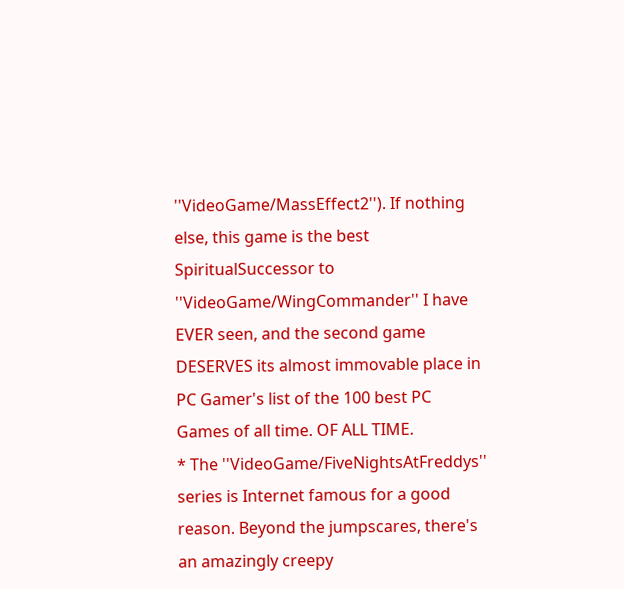''VideoGame/MassEffect2''). If nothing else, this game is the best SpiritualSuccessor to ''VideoGame/WingCommander'' I have EVER seen, and the second game DESERVES its almost immovable place in PC Gamer's list of the 100 best PC Games of all time. OF ALL TIME.
* The ''VideoGame/FiveNightsAtFreddys'' series is Internet famous for a good reason. Beyond the jumpscares, there's an amazingly creepy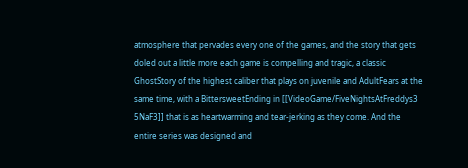atmosphere that pervades every one of the games, and the story that gets doled out a little more each game is compelling and tragic, a classic GhostStory of the highest caliber that plays on juvenile and AdultFears at the same time, with a BittersweetEnding in [[VideoGame/FiveNightsAtFreddys3 5NaF3]] that is as heartwarming and tear-jerking as they come. And the entire series was designed and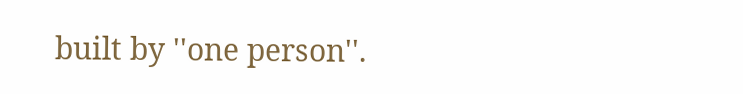built by ''one person''.